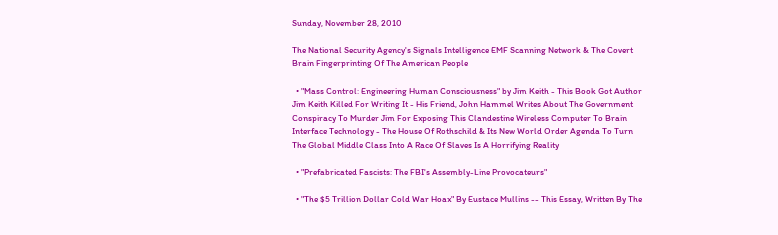Sunday, November 28, 2010

The National Security Agency's Signals Intelligence EMF Scanning Network & The Covert Brain Fingerprinting Of The American People

  • "Mass Control: Engineering Human Consciousness" by Jim Keith - This Book Got Author Jim Keith Killed For Writing It - His Friend, John Hammel Writes About The Government Conspiracy To Murder Jim For Exposing This Clandestine Wireless Computer To Brain Interface Technology - The House Of Rothschild & Its New World Order Agenda To Turn The Global Middle Class Into A Race Of Slaves Is A Horrifying Reality

  • "Prefabricated Fascists: The FBI's Assembly-Line Provocateurs"

  • "The $5 Trillion Dollar Cold War Hoax" By Eustace Mullins -- This Essay, Written By The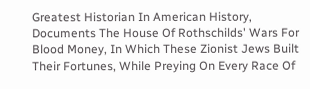Greatest Historian In American History, Documents The House Of Rothschilds' Wars For Blood Money, In Which These Zionist Jews Built Their Fortunes, While Preying On Every Race Of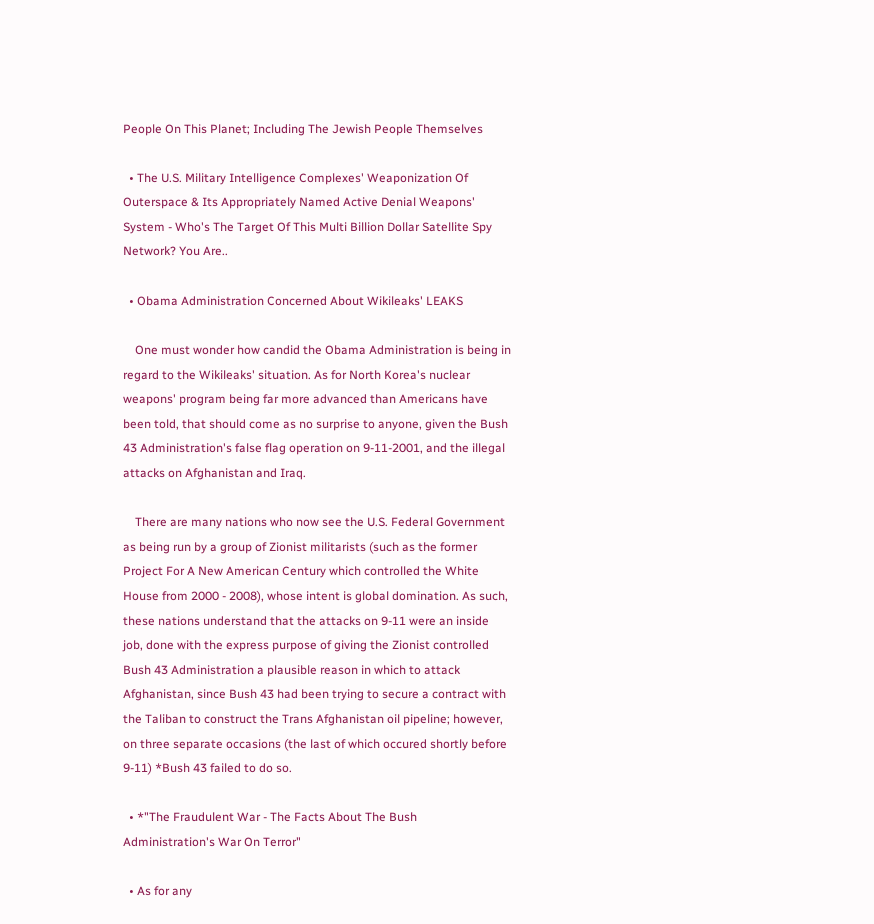People On This Planet; Including The Jewish People Themselves

  • The U.S. Military Intelligence Complexes' Weaponization Of Outerspace & Its Appropriately Named Active Denial Weapons' System - Who's The Target Of This Multi Billion Dollar Satellite Spy Network? You Are..

  • Obama Administration Concerned About Wikileaks' LEAKS

    One must wonder how candid the Obama Administration is being in regard to the Wikileaks' situation. As for North Korea's nuclear weapons' program being far more advanced than Americans have been told, that should come as no surprise to anyone, given the Bush 43 Administration's false flag operation on 9-11-2001, and the illegal attacks on Afghanistan and Iraq.

    There are many nations who now see the U.S. Federal Government as being run by a group of Zionist militarists (such as the former Project For A New American Century which controlled the White House from 2000 - 2008), whose intent is global domination. As such, these nations understand that the attacks on 9-11 were an inside job, done with the express purpose of giving the Zionist controlled Bush 43 Administration a plausible reason in which to attack Afghanistan, since Bush 43 had been trying to secure a contract with the Taliban to construct the Trans Afghanistan oil pipeline; however, on three separate occasions (the last of which occured shortly before 9-11) *Bush 43 failed to do so.

  • *"The Fraudulent War - The Facts About The Bush Administration's War On Terror"

  • As for any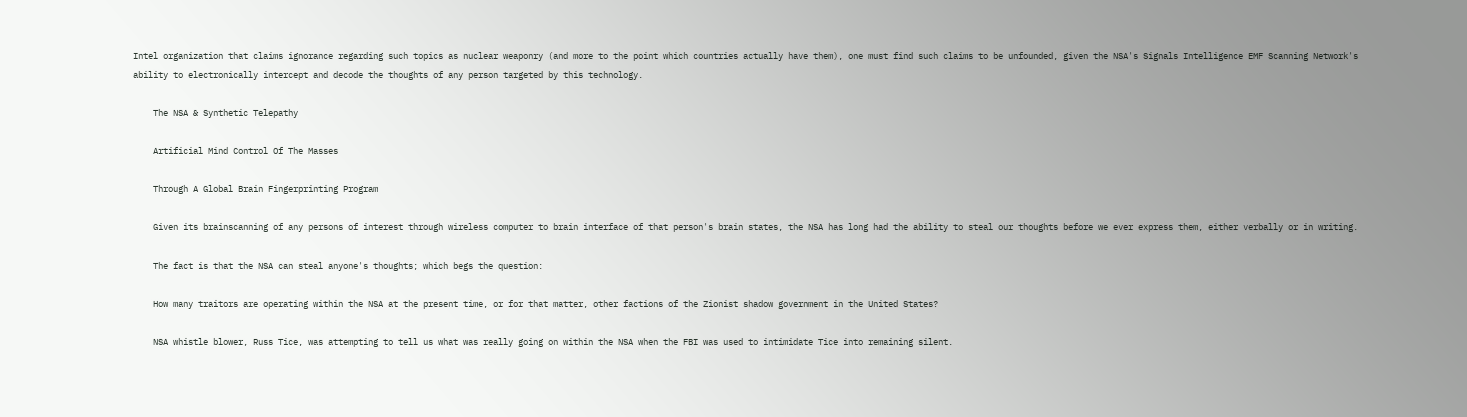Intel organization that claims ignorance regarding such topics as nuclear weaponry (and more to the point which countries actually have them), one must find such claims to be unfounded, given the NSA's Signals Intelligence EMF Scanning Network's ability to electronically intercept and decode the thoughts of any person targeted by this technology.

    The NSA & Synthetic Telepathy

    Artificial Mind Control Of The Masses

    Through A Global Brain Fingerprinting Program

    Given its brainscanning of any persons of interest through wireless computer to brain interface of that person's brain states, the NSA has long had the ability to steal our thoughts before we ever express them, either verbally or in writing.

    The fact is that the NSA can steal anyone's thoughts; which begs the question:

    How many traitors are operating within the NSA at the present time, or for that matter, other factions of the Zionist shadow government in the United States?

    NSA whistle blower, Russ Tice, was attempting to tell us what was really going on within the NSA when the FBI was used to intimidate Tice into remaining silent.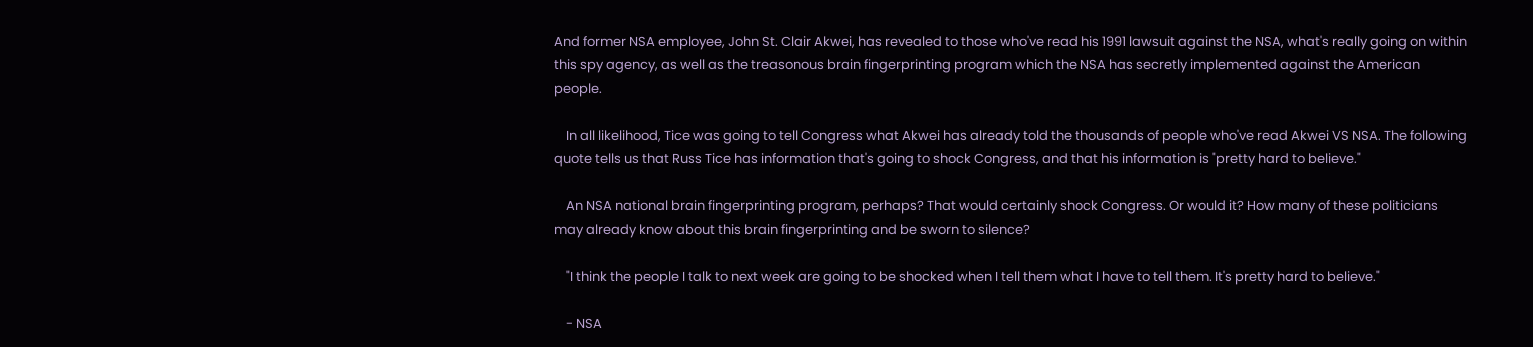And former NSA employee, John St. Clair Akwei, has revealed to those who've read his 1991 lawsuit against the NSA, what's really going on within this spy agency, as well as the treasonous brain fingerprinting program which the NSA has secretly implemented against the American people.

    In all likelihood, Tice was going to tell Congress what Akwei has already told the thousands of people who've read Akwei VS NSA. The following quote tells us that Russ Tice has information that's going to shock Congress, and that his information is "pretty hard to believe."

    An NSA national brain fingerprinting program, perhaps? That would certainly shock Congress. Or would it? How many of these politicians may already know about this brain fingerprinting and be sworn to silence?

    "I think the people I talk to next week are going to be shocked when I tell them what I have to tell them. It's pretty hard to believe."

    - NSA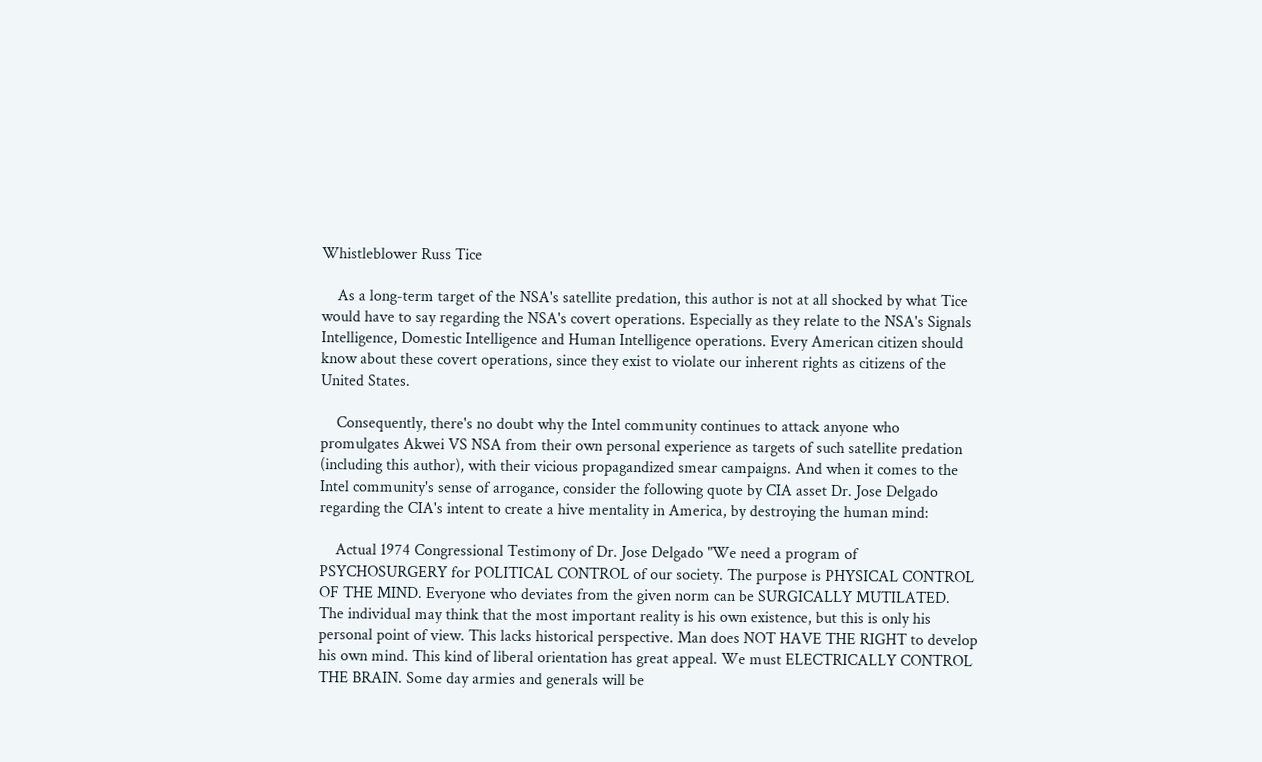Whistleblower Russ Tice

    As a long-term target of the NSA's satellite predation, this author is not at all shocked by what Tice would have to say regarding the NSA's covert operations. Especially as they relate to the NSA's Signals Intelligence, Domestic Intelligence and Human Intelligence operations. Every American citizen should know about these covert operations, since they exist to violate our inherent rights as citizens of the United States.

    Consequently, there's no doubt why the Intel community continues to attack anyone who promulgates Akwei VS NSA from their own personal experience as targets of such satellite predation (including this author), with their vicious propagandized smear campaigns. And when it comes to the Intel community's sense of arrogance, consider the following quote by CIA asset Dr. Jose Delgado regarding the CIA's intent to create a hive mentality in America, by destroying the human mind:

    Actual 1974 Congressional Testimony of Dr. Jose Delgado "We need a program of PSYCHOSURGERY for POLITICAL CONTROL of our society. The purpose is PHYSICAL CONTROL OF THE MIND. Everyone who deviates from the given norm can be SURGICALLY MUTILATED. The individual may think that the most important reality is his own existence, but this is only his personal point of view. This lacks historical perspective. Man does NOT HAVE THE RIGHT to develop his own mind. This kind of liberal orientation has great appeal. We must ELECTRICALLY CONTROL THE BRAIN. Some day armies and generals will be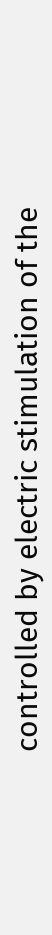controlled by electric stimulation of the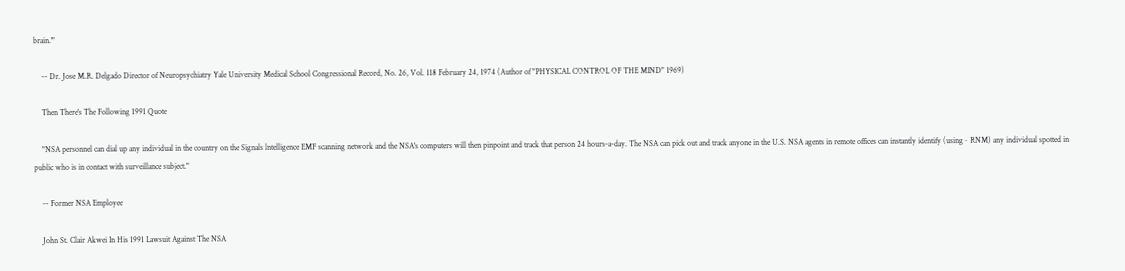brain.'"

    -- Dr. Jose M.R. Delgado Director of Neuropsychiatry Yale University Medical School Congressional Record, No. 26, Vol. 118 February 24, 1974 (Author of "PHYSICAL CONTROL OF THE MIND" 1969)

    Then There's The Following 1991 Quote

    "NSA personnel can dial up any individual in the country on the Signals lntelligence EMF scanning network and the NSA's computers will then pinpoint and track that person 24 hours-a-day. The NSA can pick out and track anyone in the U.S. NSA agents in remote offices can instantly identify (using~ RNM) any individual spotted in public who is in contact with surveillance subject."

    -- Former NSA Employee

    John St. Clair Akwei In His 1991 Lawsuit Against The NSA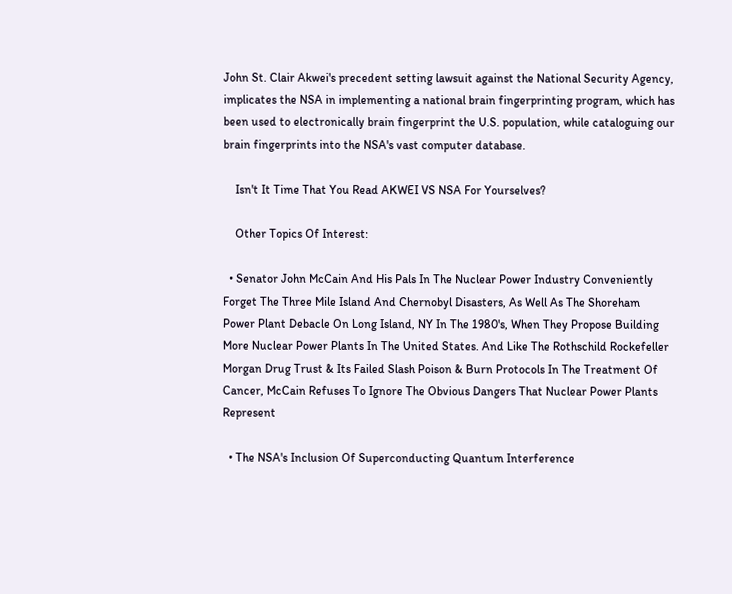John St. Clair Akwei's precedent setting lawsuit against the National Security Agency, implicates the NSA in implementing a national brain fingerprinting program, which has been used to electronically brain fingerprint the U.S. population, while cataloguing our brain fingerprints into the NSA's vast computer database.

    Isn't It Time That You Read AKWEI VS NSA For Yourselves?

    Other Topics Of Interest:

  • Senator John McCain And His Pals In The Nuclear Power Industry Conveniently Forget The Three Mile Island And Chernobyl Disasters, As Well As The Shoreham Power Plant Debacle On Long Island, NY In The 1980's, When They Propose Building More Nuclear Power Plants In The United States. And Like The Rothschild Rockefeller Morgan Drug Trust & Its Failed Slash Poison & Burn Protocols In The Treatment Of Cancer, McCain Refuses To Ignore The Obvious Dangers That Nuclear Power Plants Represent

  • The NSA's Inclusion Of Superconducting Quantum Interference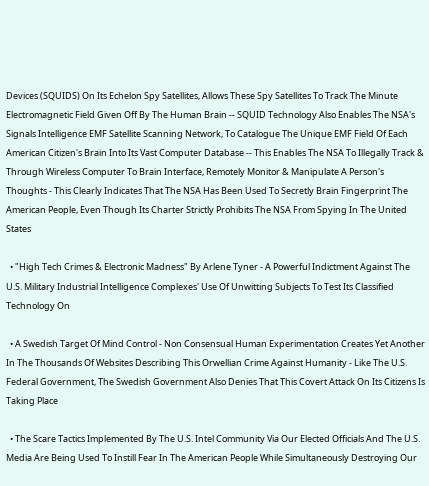Devices (SQUIDS) On Its Echelon Spy Satellites, Allows These Spy Satellites To Track The Minute Electromagnetic Field Given Off By The Human Brain -- SQUID Technology Also Enables The NSA's Signals Intelligence EMF Satellite Scanning Network, To Catalogue The Unique EMF Field Of Each American Citizen's Brain Into Its Vast Computer Database -- This Enables The NSA To Illegally Track & Through Wireless Computer To Brain Interface, Remotely Monitor & Manipulate A Person's Thoughts - This Clearly Indicates That The NSA Has Been Used To Secretly Brain Fingerprint The American People, Even Though Its Charter Strictly Prohibits The NSA From Spying In The United States

  • "High Tech Crimes & Electronic Madness" By Arlene Tyner - A Powerful Indictment Against The U.S. Military Industrial Intelligence Complexes' Use Of Unwitting Subjects To Test Its Classified Technology On

  • A Swedish Target Of Mind Control - Non Consensual Human Experimentation Creates Yet Another In The Thousands Of Websites Describing This Orwellian Crime Against Humanity - Like The U.S. Federal Government, The Swedish Government Also Denies That This Covert Attack On Its Citizens Is Taking Place

  • The Scare Tactics Implemented By The U.S. Intel Community Via Our Elected Officials And The U.S. Media Are Being Used To Instill Fear In The American People While Simultaneously Destroying Our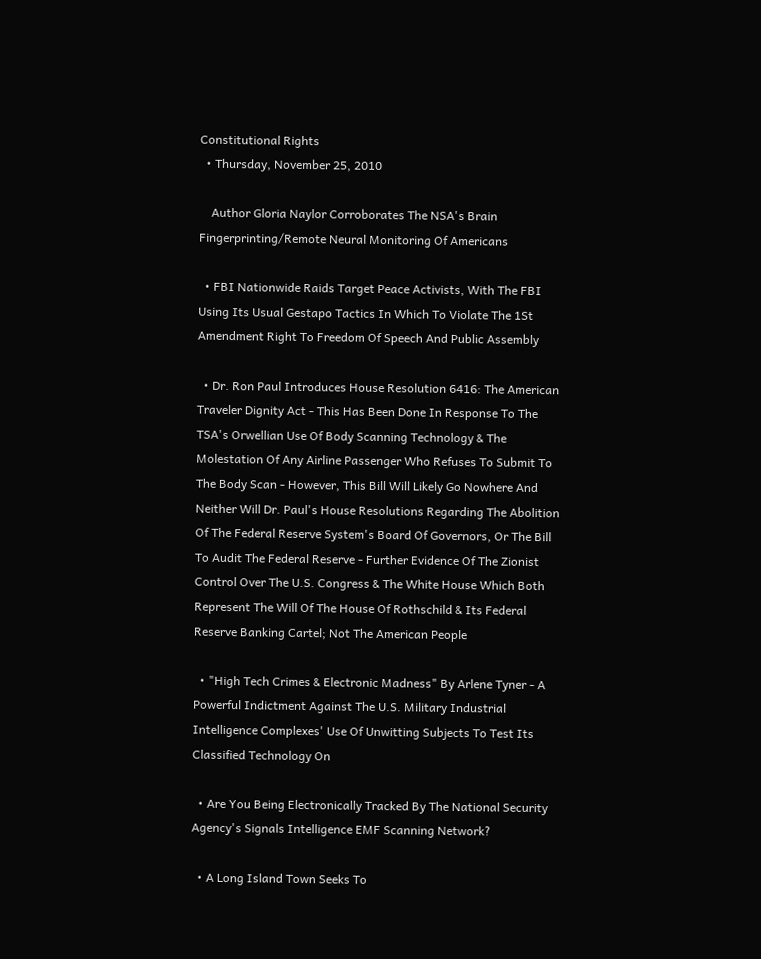Constitutional Rights
  • Thursday, November 25, 2010

    Author Gloria Naylor Corroborates The NSA's Brain Fingerprinting/Remote Neural Monitoring Of Americans

  • FBI Nationwide Raids Target Peace Activists, With The FBI Using Its Usual Gestapo Tactics In Which To Violate The 1St Amendment Right To Freedom Of Speech And Public Assembly

  • Dr. Ron Paul Introduces House Resolution 6416: The American Traveler Dignity Act - This Has Been Done In Response To The TSA's Orwellian Use Of Body Scanning Technology & The Molestation Of Any Airline Passenger Who Refuses To Submit To The Body Scan - However, This Bill Will Likely Go Nowhere And Neither Will Dr. Paul's House Resolutions Regarding The Abolition Of The Federal Reserve System's Board Of Governors, Or The Bill To Audit The Federal Reserve - Further Evidence Of The Zionist Control Over The U.S. Congress & The White House Which Both Represent The Will Of The House Of Rothschild & Its Federal Reserve Banking Cartel; Not The American People

  • "High Tech Crimes & Electronic Madness" By Arlene Tyner - A Powerful Indictment Against The U.S. Military Industrial Intelligence Complexes' Use Of Unwitting Subjects To Test Its Classified Technology On

  • Are You Being Electronically Tracked By The National Security Agency's Signals Intelligence EMF Scanning Network?

  • A Long Island Town Seeks To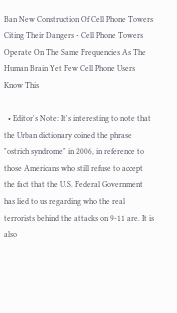Ban New Construction Of Cell Phone Towers Citing Their Dangers - Cell Phone Towers Operate On The Same Frequencies As The Human Brain Yet Few Cell Phone Users Know This

  • Editor's Note: It's interesting to note that the Urban dictionary coined the phrase "ostrich syndrome" in 2006, in reference to those Americans who still refuse to accept the fact that the U.S. Federal Government has lied to us regarding who the real terrorists behind the attacks on 9-11 are. It is also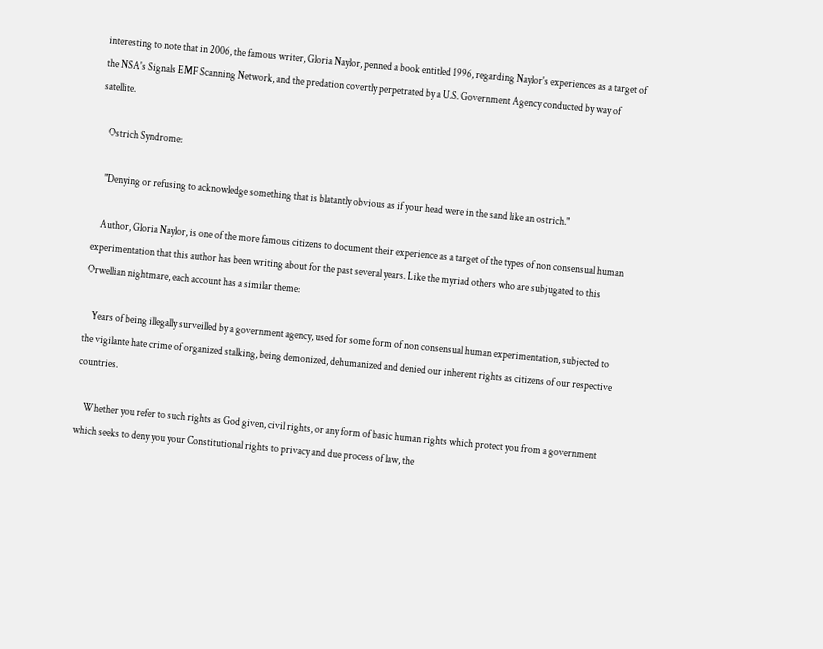interesting to note that in 2006, the famous writer, Gloria Naylor, penned a book entitled 1996, regarding Naylor's experiences as a target of the NSA's Signals EMF Scanning Network, and the predation covertly perpetrated by a U.S. Government Agency conducted by way of satellite.

    Ostrich Syndrome:

    "Denying or refusing to acknowledge something that is blatantly obvious as if your head were in the sand like an ostrich."

    Author, Gloria Naylor, is one of the more famous citizens to document their experience as a target of the types of non consensual human experimentation that this author has been writing about for the past several years. Like the myriad others who are subjugated to this Orwellian nightmare, each account has a similar theme:

    Years of being illegally surveilled by a government agency, used for some form of non consensual human experimentation, subjected to the vigilante hate crime of organized stalking, being demonized, dehumanized and denied our inherent rights as citizens of our respective countries.

    Whether you refer to such rights as God given, civil rights, or any form of basic human rights which protect you from a government which seeks to deny you your Constitutional rights to privacy and due process of law, the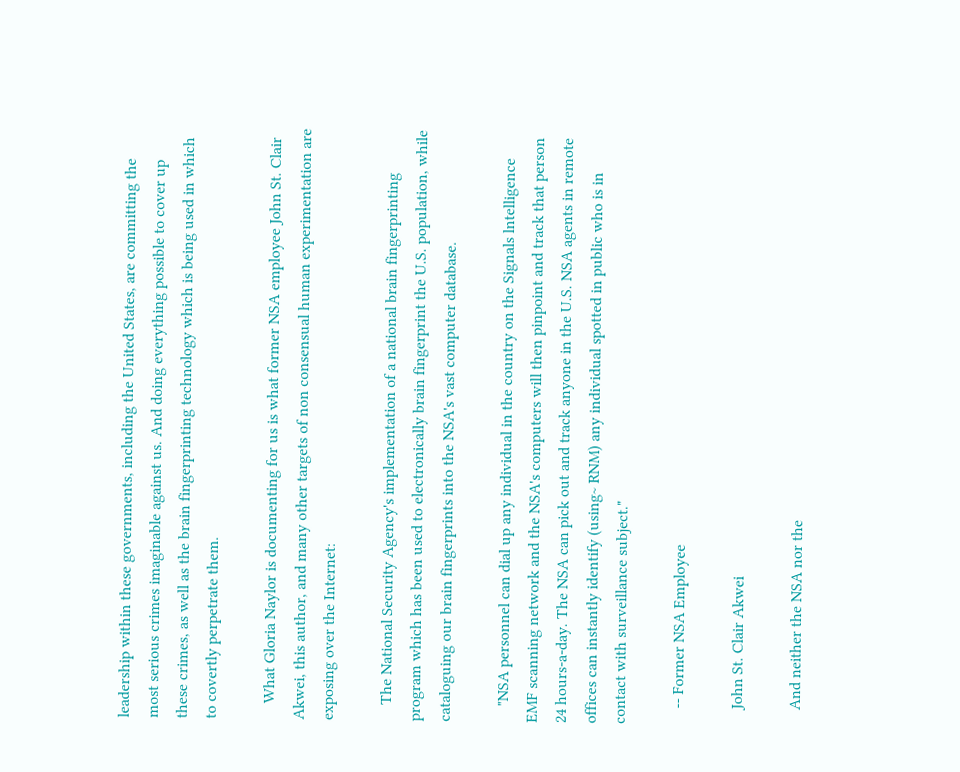leadership within these governments, including the United States, are committing the most serious crimes imaginable against us. And doing everything possible to cover up these crimes, as well as the brain fingerprinting technology which is being used in which to covertly perpetrate them.

    What Gloria Naylor is documenting for us is what former NSA employee John St. Clair Akwei, this author, and many other targets of non consensual human experimentation are exposing over the Internet:

    The National Security Agency's implementation of a national brain fingerprinting program which has been used to electronically brain fingerprint the U.S. population, while cataloguing our brain fingerprints into the NSA's vast computer database.

    "NSA personnel can dial up any individual in the country on the Signals lntelligence EMF scanning network and the NSA's computers will then pinpoint and track that person 24 hours-a-day. The NSA can pick out and track anyone in the U.S. NSA agents in remote offices can instantly identify (using~ RNM) any individual spotted in public who is in contact with surveillance subject."

    -- Former NSA Employee

    John St. Clair Akwei

    And neither the NSA nor the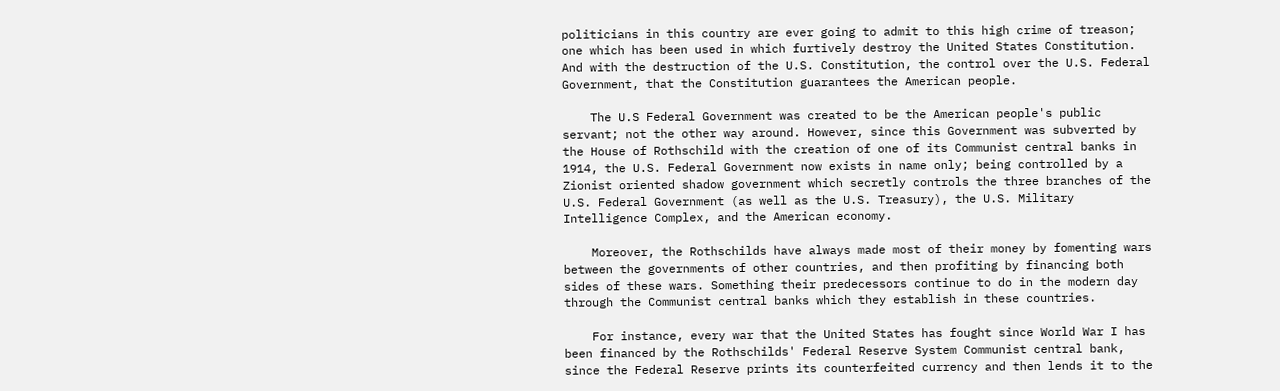politicians in this country are ever going to admit to this high crime of treason; one which has been used in which furtively destroy the United States Constitution. And with the destruction of the U.S. Constitution, the control over the U.S. Federal Government, that the Constitution guarantees the American people.

    The U.S Federal Government was created to be the American people's public servant; not the other way around. However, since this Government was subverted by the House of Rothschild with the creation of one of its Communist central banks in 1914, the U.S. Federal Government now exists in name only; being controlled by a Zionist oriented shadow government which secretly controls the three branches of the U.S. Federal Government (as well as the U.S. Treasury), the U.S. Military Intelligence Complex, and the American economy.

    Moreover, the Rothschilds have always made most of their money by fomenting wars between the governments of other countries, and then profiting by financing both sides of these wars. Something their predecessors continue to do in the modern day through the Communist central banks which they establish in these countries.

    For instance, every war that the United States has fought since World War I has been financed by the Rothschilds' Federal Reserve System Communist central bank, since the Federal Reserve prints its counterfeited currency and then lends it to the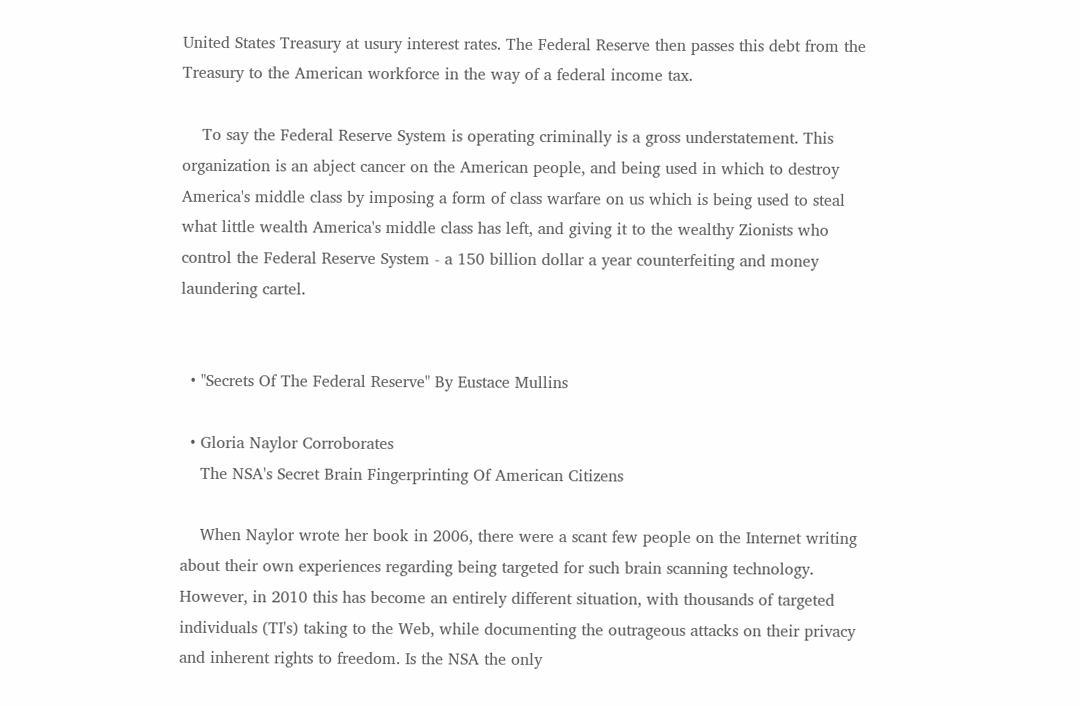United States Treasury at usury interest rates. The Federal Reserve then passes this debt from the Treasury to the American workforce in the way of a federal income tax.

    To say the Federal Reserve System is operating criminally is a gross understatement. This organization is an abject cancer on the American people, and being used in which to destroy America's middle class by imposing a form of class warfare on us which is being used to steal what little wealth America's middle class has left, and giving it to the wealthy Zionists who control the Federal Reserve System - a 150 billion dollar a year counterfeiting and money laundering cartel.


  • "Secrets Of The Federal Reserve" By Eustace Mullins

  • Gloria Naylor Corroborates
    The NSA's Secret Brain Fingerprinting Of American Citizens

    When Naylor wrote her book in 2006, there were a scant few people on the Internet writing about their own experiences regarding being targeted for such brain scanning technology. However, in 2010 this has become an entirely different situation, with thousands of targeted individuals (TI's) taking to the Web, while documenting the outrageous attacks on their privacy and inherent rights to freedom. Is the NSA the only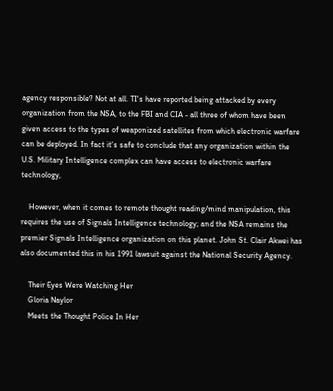agency responsible? Not at all. TI's have reported being attacked by every organization from the NSA, to the FBI and CIA - all three of whom have been given access to the types of weaponized satellites from which electronic warfare can be deployed. In fact it's safe to conclude that any organization within the U.S. Military Intelligence complex can have access to electronic warfare technology,

    However, when it comes to remote thought reading/mind manipulation, this requires the use of Signals Intelligence technology; and the NSA remains the premier Signals Intelligence organization on this planet. John St. Clair Akwei has also documented this in his 1991 lawsuit against the National Security Agency.

    Their Eyes Were Watching Her
    Gloria Naylor
    Meets the Thought Police In Her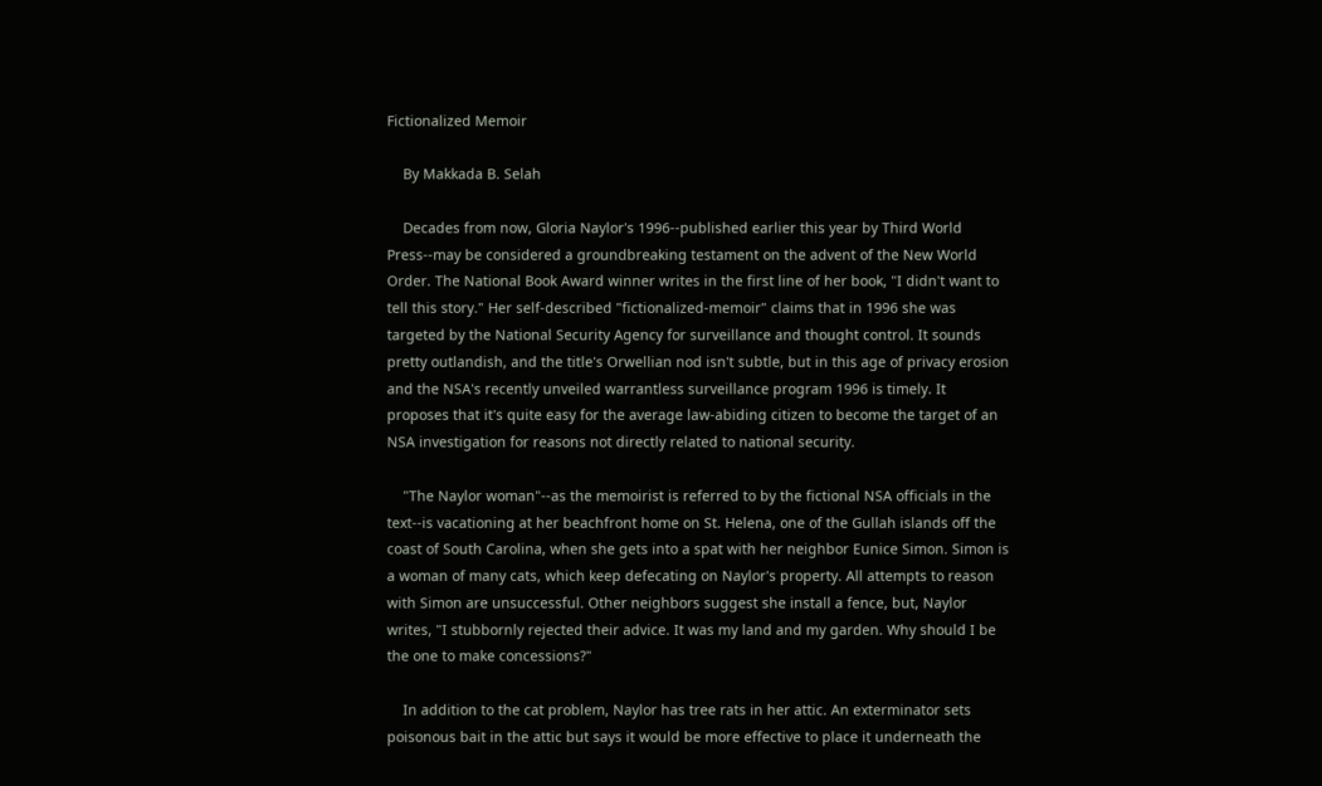Fictionalized Memoir

    By Makkada B. Selah

    Decades from now, Gloria Naylor's 1996--published earlier this year by Third World Press--may be considered a groundbreaking testament on the advent of the New World Order. The National Book Award winner writes in the first line of her book, "I didn't want to tell this story." Her self-described "fictionalized-memoir" claims that in 1996 she was targeted by the National Security Agency for surveillance and thought control. It sounds pretty outlandish, and the title's Orwellian nod isn't subtle, but in this age of privacy erosion and the NSA's recently unveiled warrantless surveillance program 1996 is timely. It proposes that it's quite easy for the average law-abiding citizen to become the target of an NSA investigation for reasons not directly related to national security.

    "The Naylor woman"--as the memoirist is referred to by the fictional NSA officials in the text--is vacationing at her beachfront home on St. Helena, one of the Gullah islands off the coast of South Carolina, when she gets into a spat with her neighbor Eunice Simon. Simon is a woman of many cats, which keep defecating on Naylor's property. All attempts to reason with Simon are unsuccessful. Other neighbors suggest she install a fence, but, Naylor writes, "I stubbornly rejected their advice. It was my land and my garden. Why should I be the one to make concessions?"

    In addition to the cat problem, Naylor has tree rats in her attic. An exterminator sets poisonous bait in the attic but says it would be more effective to place it underneath the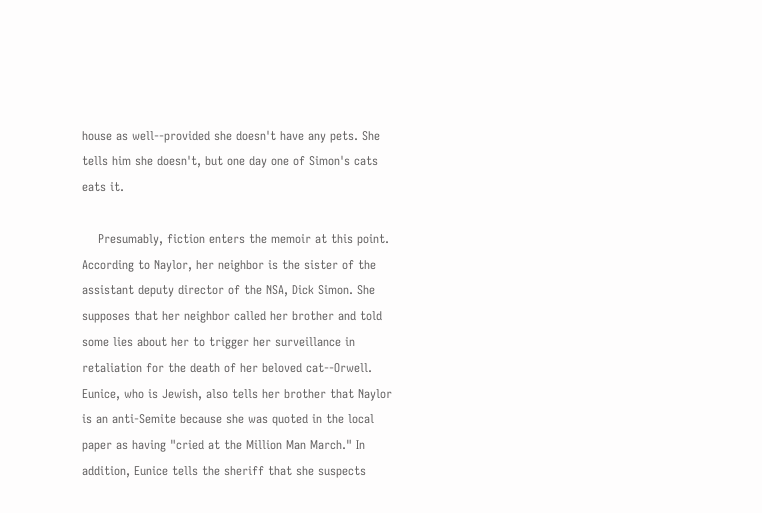house as well--provided she doesn't have any pets. She tells him she doesn't, but one day one of Simon's cats eats it.

    Presumably, fiction enters the memoir at this point. According to Naylor, her neighbor is the sister of the assistant deputy director of the NSA, Dick Simon. She supposes that her neighbor called her brother and told some lies about her to trigger her surveillance in retaliation for the death of her beloved cat--Orwell. Eunice, who is Jewish, also tells her brother that Naylor is an anti-Semite because she was quoted in the local paper as having "cried at the Million Man March." In addition, Eunice tells the sheriff that she suspects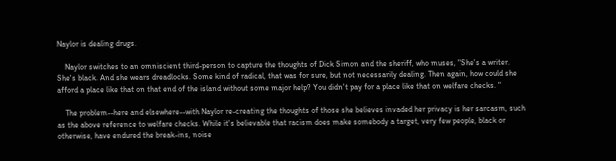Naylor is dealing drugs.

    Naylor switches to an omniscient third-person to capture the thoughts of Dick Simon and the sheriff, who muses, "She's a writer. She's black. And she wears dreadlocks. Some kind of radical, that was for sure, but not necessarily dealing. Then again, how could she afford a place like that on that end of the island without some major help? You didn't pay for a place like that on welfare checks. "

    The problem--here and elsewhere--with Naylor re-creating the thoughts of those she believes invaded her privacy is her sarcasm, such as the above reference to welfare checks. While it's believable that racism does make somebody a target, very few people, black or otherwise, have endured the break-ins, noise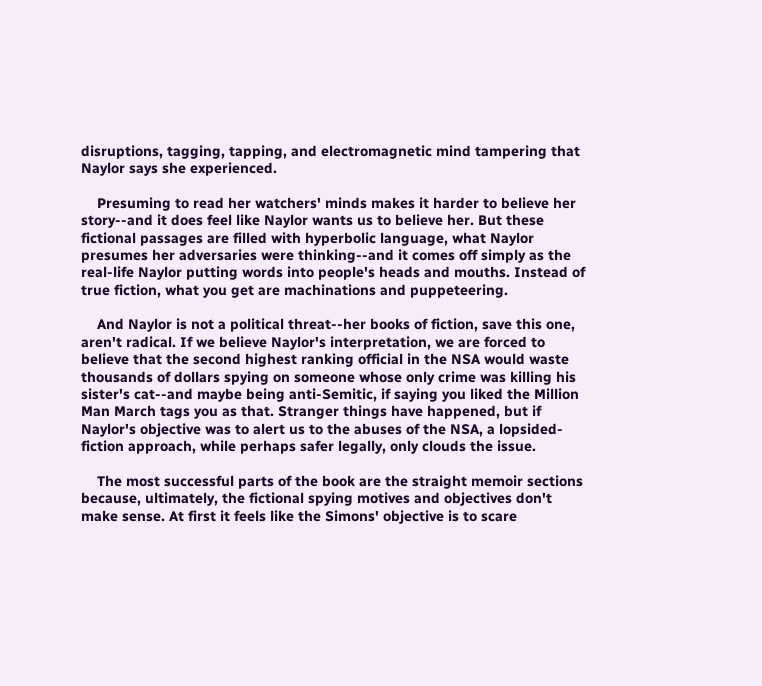disruptions, tagging, tapping, and electromagnetic mind tampering that Naylor says she experienced.

    Presuming to read her watchers' minds makes it harder to believe her story--and it does feel like Naylor wants us to believe her. But these fictional passages are filled with hyperbolic language, what Naylor presumes her adversaries were thinking--and it comes off simply as the real-life Naylor putting words into people's heads and mouths. Instead of true fiction, what you get are machinations and puppeteering.

    And Naylor is not a political threat--her books of fiction, save this one, aren't radical. If we believe Naylor's interpretation, we are forced to believe that the second highest ranking official in the NSA would waste thousands of dollars spying on someone whose only crime was killing his sister's cat--and maybe being anti-Semitic, if saying you liked the Million Man March tags you as that. Stranger things have happened, but if Naylor's objective was to alert us to the abuses of the NSA, a lopsided-fiction approach, while perhaps safer legally, only clouds the issue.

    The most successful parts of the book are the straight memoir sections because, ultimately, the fictional spying motives and objectives don't make sense. At first it feels like the Simons' objective is to scare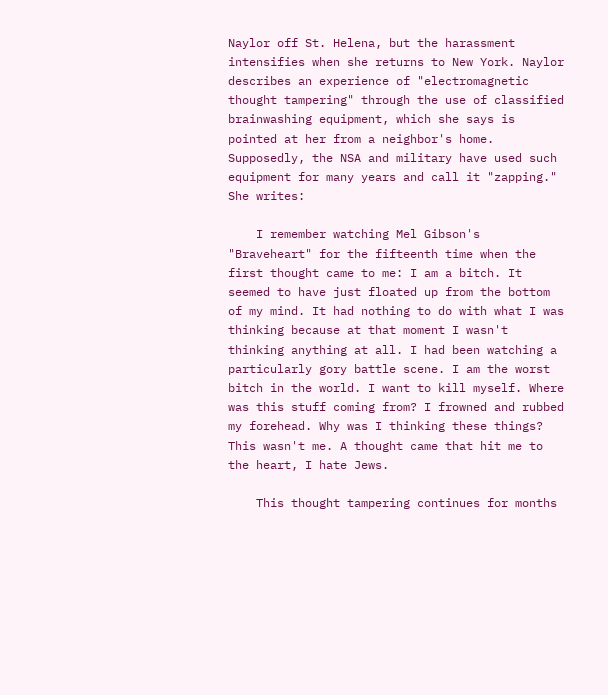Naylor off St. Helena, but the harassment intensifies when she returns to New York. Naylor describes an experience of "electromagnetic thought tampering" through the use of classified brainwashing equipment, which she says is pointed at her from a neighbor's home. Supposedly, the NSA and military have used such equipment for many years and call it "zapping." She writes:

    I remember watching Mel Gibson's "Braveheart" for the fifteenth time when the first thought came to me: I am a bitch. It seemed to have just floated up from the bottom of my mind. It had nothing to do with what I was thinking because at that moment I wasn't thinking anything at all. I had been watching a particularly gory battle scene. I am the worst bitch in the world. I want to kill myself. Where was this stuff coming from? I frowned and rubbed my forehead. Why was I thinking these things? This wasn't me. A thought came that hit me to the heart, I hate Jews.

    This thought tampering continues for months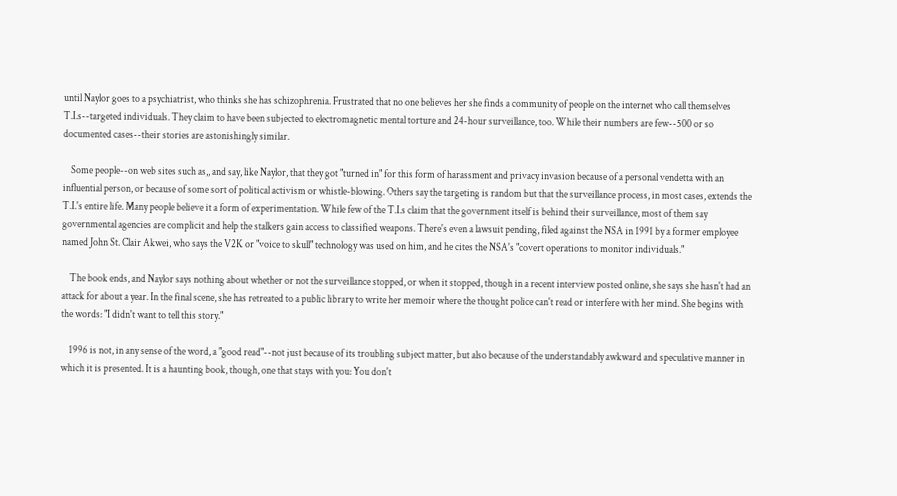until Naylor goes to a psychiatrist, who thinks she has schizophrenia. Frustrated that no one believes her she finds a community of people on the internet who call themselves T.I.s--targeted individuals. They claim to have been subjected to electromagnetic mental torture and 24-hour surveillance, too. While their numbers are few--500 or so documented cases--their stories are astonishingly similar.

    Some people--on web sites such as,, and say, like Naylor, that they got "turned in" for this form of harassment and privacy invasion because of a personal vendetta with an influential person, or because of some sort of political activism or whistle-blowing. Others say the targeting is random but that the surveillance process, in most cases, extends the T.I.'s entire life. Many people believe it a form of experimentation. While few of the T.I.s claim that the government itself is behind their surveillance, most of them say governmental agencies are complicit and help the stalkers gain access to classified weapons. There's even a lawsuit pending, filed against the NSA in 1991 by a former employee named John St. Clair Akwei, who says the V2K or "voice to skull" technology was used on him, and he cites the NSA's "covert operations to monitor individuals."

    The book ends, and Naylor says nothing about whether or not the surveillance stopped, or when it stopped, though in a recent interview posted online, she says she hasn't had an attack for about a year. In the final scene, she has retreated to a public library to write her memoir where the thought police can't read or interfere with her mind. She begins with the words: "I didn't want to tell this story."

    1996 is not, in any sense of the word, a "good read"--not just because of its troubling subject matter, but also because of the understandably awkward and speculative manner in which it is presented. It is a haunting book, though, one that stays with you: You don't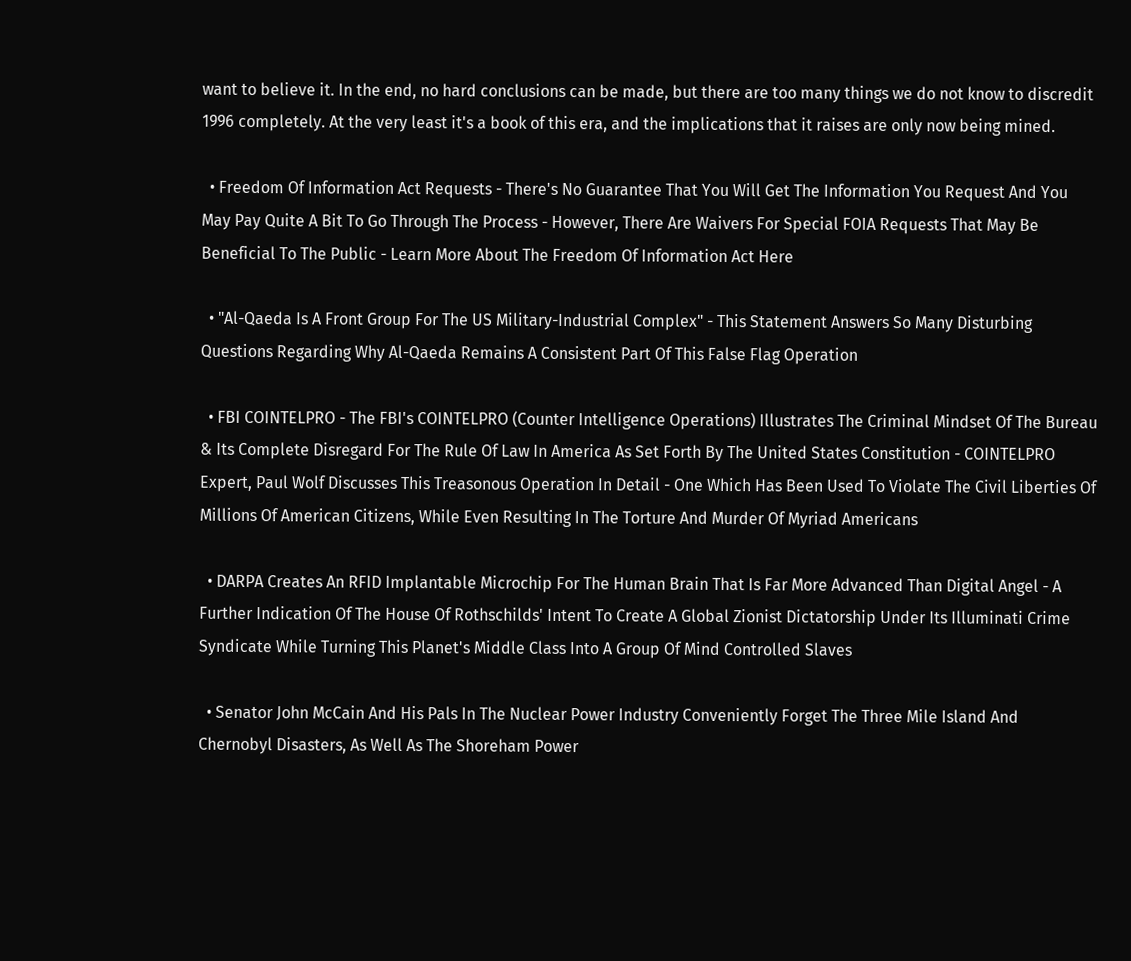want to believe it. In the end, no hard conclusions can be made, but there are too many things we do not know to discredit 1996 completely. At the very least it's a book of this era, and the implications that it raises are only now being mined.

  • Freedom Of Information Act Requests - There's No Guarantee That You Will Get The Information You Request And You May Pay Quite A Bit To Go Through The Process - However, There Are Waivers For Special FOIA Requests That May Be Beneficial To The Public - Learn More About The Freedom Of Information Act Here

  • "Al-Qaeda Is A Front Group For The US Military-Industrial Complex" - This Statement Answers So Many Disturbing Questions Regarding Why Al-Qaeda Remains A Consistent Part Of This False Flag Operation

  • FBI COINTELPRO - The FBI's COINTELPRO (Counter Intelligence Operations) Illustrates The Criminal Mindset Of The Bureau & Its Complete Disregard For The Rule Of Law In America As Set Forth By The United States Constitution - COINTELPRO Expert, Paul Wolf Discusses This Treasonous Operation In Detail - One Which Has Been Used To Violate The Civil Liberties Of Millions Of American Citizens, While Even Resulting In The Torture And Murder Of Myriad Americans

  • DARPA Creates An RFID Implantable Microchip For The Human Brain That Is Far More Advanced Than Digital Angel - A Further Indication Of The House Of Rothschilds' Intent To Create A Global Zionist Dictatorship Under Its Illuminati Crime Syndicate While Turning This Planet's Middle Class Into A Group Of Mind Controlled Slaves

  • Senator John McCain And His Pals In The Nuclear Power Industry Conveniently Forget The Three Mile Island And Chernobyl Disasters, As Well As The Shoreham Power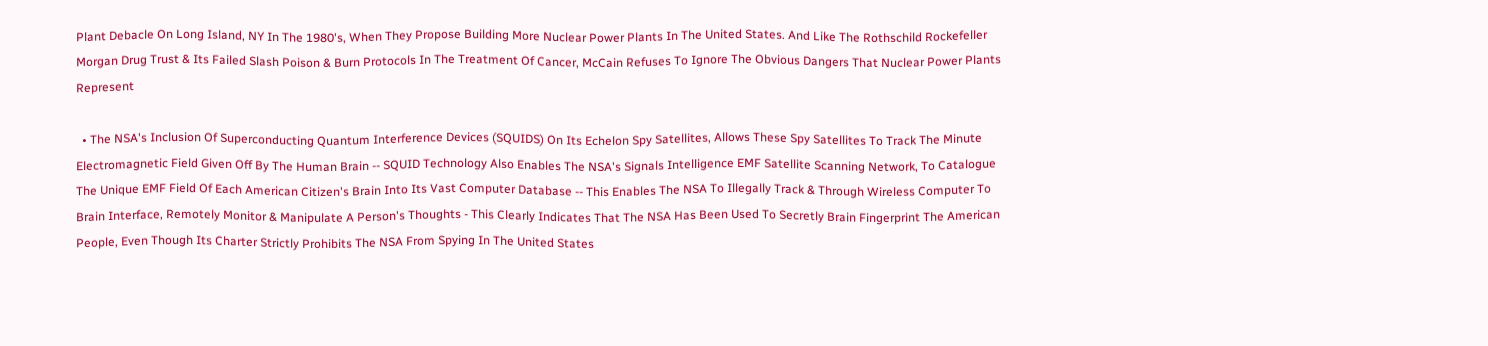Plant Debacle On Long Island, NY In The 1980's, When They Propose Building More Nuclear Power Plants In The United States. And Like The Rothschild Rockefeller Morgan Drug Trust & Its Failed Slash Poison & Burn Protocols In The Treatment Of Cancer, McCain Refuses To Ignore The Obvious Dangers That Nuclear Power Plants Represent

  • The NSA's Inclusion Of Superconducting Quantum Interference Devices (SQUIDS) On Its Echelon Spy Satellites, Allows These Spy Satellites To Track The Minute Electromagnetic Field Given Off By The Human Brain -- SQUID Technology Also Enables The NSA's Signals Intelligence EMF Satellite Scanning Network, To Catalogue The Unique EMF Field Of Each American Citizen's Brain Into Its Vast Computer Database -- This Enables The NSA To Illegally Track & Through Wireless Computer To Brain Interface, Remotely Monitor & Manipulate A Person's Thoughts - This Clearly Indicates That The NSA Has Been Used To Secretly Brain Fingerprint The American People, Even Though Its Charter Strictly Prohibits The NSA From Spying In The United States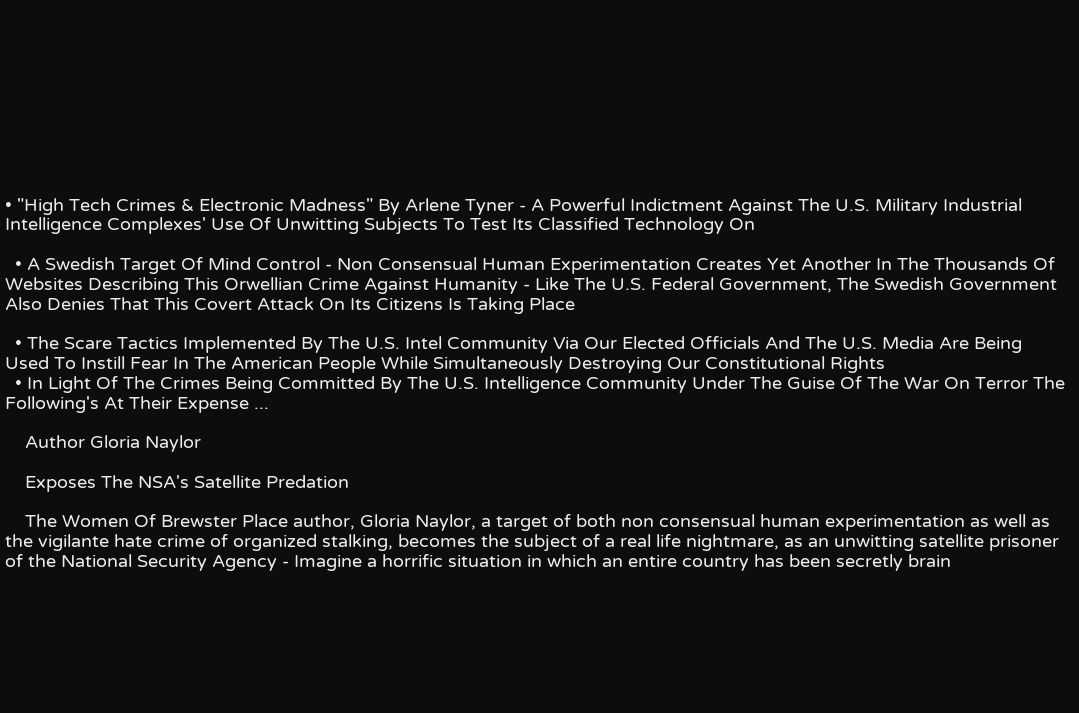• "High Tech Crimes & Electronic Madness" By Arlene Tyner - A Powerful Indictment Against The U.S. Military Industrial Intelligence Complexes' Use Of Unwitting Subjects To Test Its Classified Technology On

  • A Swedish Target Of Mind Control - Non Consensual Human Experimentation Creates Yet Another In The Thousands Of Websites Describing This Orwellian Crime Against Humanity - Like The U.S. Federal Government, The Swedish Government Also Denies That This Covert Attack On Its Citizens Is Taking Place

  • The Scare Tactics Implemented By The U.S. Intel Community Via Our Elected Officials And The U.S. Media Are Being Used To Instill Fear In The American People While Simultaneously Destroying Our Constitutional Rights
  • In Light Of The Crimes Being Committed By The U.S. Intelligence Community Under The Guise Of The War On Terror The Following's At Their Expense ...

    Author Gloria Naylor

    Exposes The NSA's Satellite Predation

    The Women Of Brewster Place author, Gloria Naylor, a target of both non consensual human experimentation as well as the vigilante hate crime of organized stalking, becomes the subject of a real life nightmare, as an unwitting satellite prisoner of the National Security Agency - Imagine a horrific situation in which an entire country has been secretly brain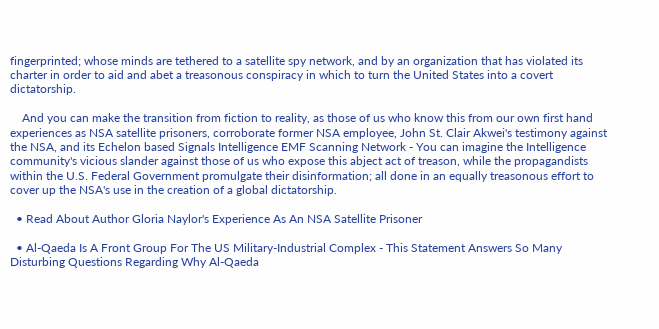fingerprinted; whose minds are tethered to a satellite spy network, and by an organization that has violated its charter in order to aid and abet a treasonous conspiracy in which to turn the United States into a covert dictatorship.

    And you can make the transition from fiction to reality, as those of us who know this from our own first hand experiences as NSA satellite prisoners, corroborate former NSA employee, John St. Clair Akwei's testimony against the NSA, and its Echelon based Signals Intelligence EMF Scanning Network - You can imagine the Intelligence community's vicious slander against those of us who expose this abject act of treason, while the propagandists within the U.S. Federal Government promulgate their disinformation; all done in an equally treasonous effort to cover up the NSA's use in the creation of a global dictatorship.

  • Read About Author Gloria Naylor's Experience As An NSA Satellite Prisoner

  • Al-Qaeda Is A Front Group For The US Military-Industrial Complex - This Statement Answers So Many Disturbing Questions Regarding Why Al-Qaeda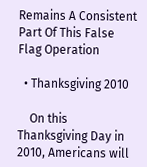Remains A Consistent Part Of This False Flag Operation

  • Thanksgiving 2010

    On this Thanksgiving Day in 2010, Americans will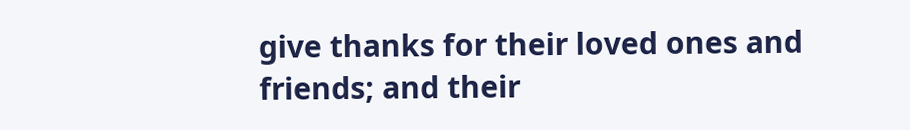give thanks for their loved ones and friends; and their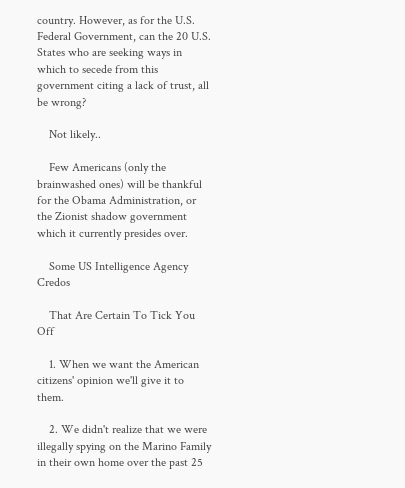country. However, as for the U.S. Federal Government, can the 20 U.S. States who are seeking ways in which to secede from this government citing a lack of trust, all be wrong?

    Not likely..

    Few Americans (only the brainwashed ones) will be thankful for the Obama Administration, or the Zionist shadow government which it currently presides over.

    Some US Intelligence Agency Credos

    That Are Certain To Tick You Off

    1. When we want the American citizens' opinion we'll give it to them.

    2. We didn't realize that we were illegally spying on the Marino Family in their own home over the past 25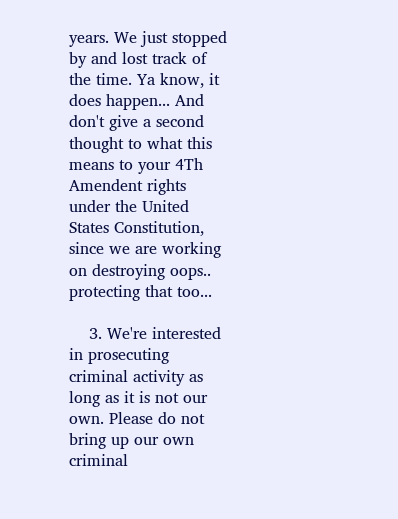years. We just stopped by and lost track of the time. Ya know, it does happen... And don't give a second thought to what this means to your 4Th Amendent rights under the United States Constitution, since we are working on destroying oops.. protecting that too...

    3. We're interested in prosecuting criminal activity as long as it is not our own. Please do not bring up our own criminal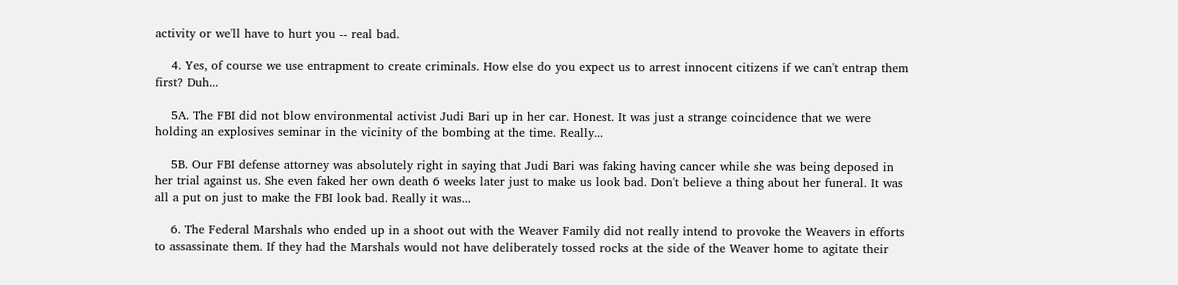activity or we'll have to hurt you -- real bad.

    4. Yes, of course we use entrapment to create criminals. How else do you expect us to arrest innocent citizens if we can't entrap them first? Duh...

    5A. The FBI did not blow environmental activist Judi Bari up in her car. Honest. It was just a strange coincidence that we were holding an explosives seminar in the vicinity of the bombing at the time. Really...

    5B. Our FBI defense attorney was absolutely right in saying that Judi Bari was faking having cancer while she was being deposed in her trial against us. She even faked her own death 6 weeks later just to make us look bad. Don't believe a thing about her funeral. It was all a put on just to make the FBI look bad. Really it was...

    6. The Federal Marshals who ended up in a shoot out with the Weaver Family did not really intend to provoke the Weavers in efforts to assassinate them. If they had the Marshals would not have deliberately tossed rocks at the side of the Weaver home to agitate their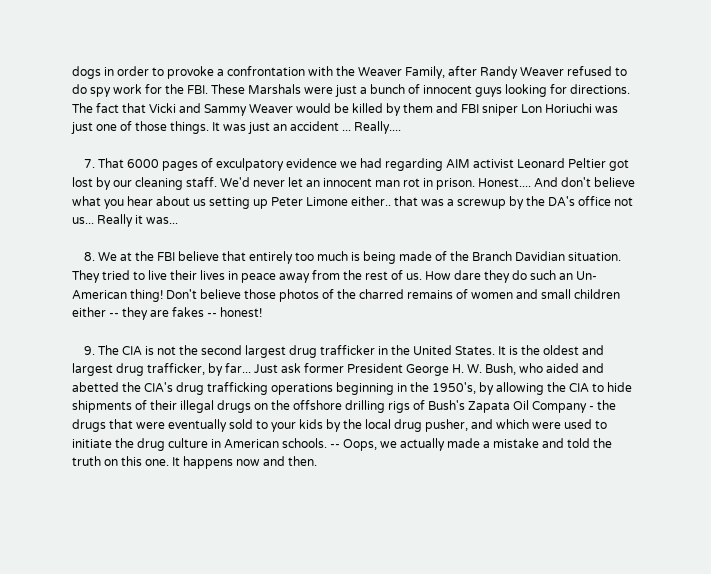dogs in order to provoke a confrontation with the Weaver Family, after Randy Weaver refused to do spy work for the FBI. These Marshals were just a bunch of innocent guys looking for directions. The fact that Vicki and Sammy Weaver would be killed by them and FBI sniper Lon Horiuchi was just one of those things. It was just an accident ... Really....

    7. That 6000 pages of exculpatory evidence we had regarding AIM activist Leonard Peltier got lost by our cleaning staff. We'd never let an innocent man rot in prison. Honest.... And don't believe what you hear about us setting up Peter Limone either.. that was a screwup by the DA's office not us... Really it was...

    8. We at the FBI believe that entirely too much is being made of the Branch Davidian situation. They tried to live their lives in peace away from the rest of us. How dare they do such an Un-American thing! Don't believe those photos of the charred remains of women and small children either -- they are fakes -- honest!

    9. The CIA is not the second largest drug trafficker in the United States. It is the oldest and largest drug trafficker, by far... Just ask former President George H. W. Bush, who aided and abetted the CIA's drug trafficking operations beginning in the 1950's, by allowing the CIA to hide shipments of their illegal drugs on the offshore drilling rigs of Bush's Zapata Oil Company - the drugs that were eventually sold to your kids by the local drug pusher, and which were used to initiate the drug culture in American schools. -- Oops, we actually made a mistake and told the truth on this one. It happens now and then.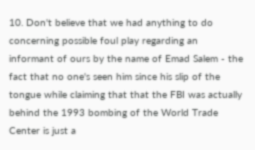10. Don't believe that we had anything to do concerning possible foul play regarding an informant of ours by the name of Emad Salem - the fact that no one's seen him since his slip of the tongue while claiming that that the FBI was actually behind the 1993 bombing of the World Trade Center is just a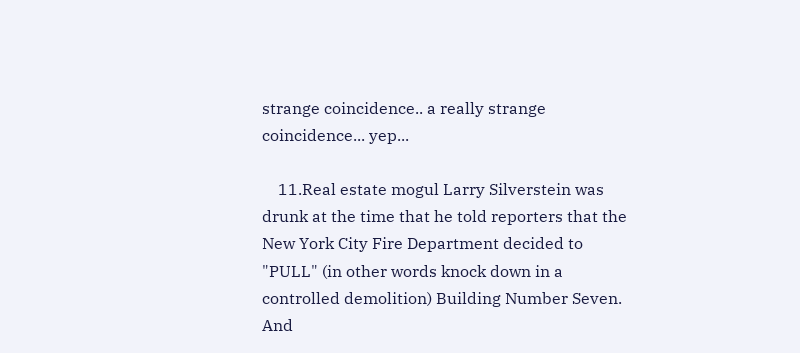strange coincidence.. a really strange coincidence... yep...

    11.Real estate mogul Larry Silverstein was drunk at the time that he told reporters that the New York City Fire Department decided to "PULL" (in other words knock down in a controlled demolition) Building Number Seven. And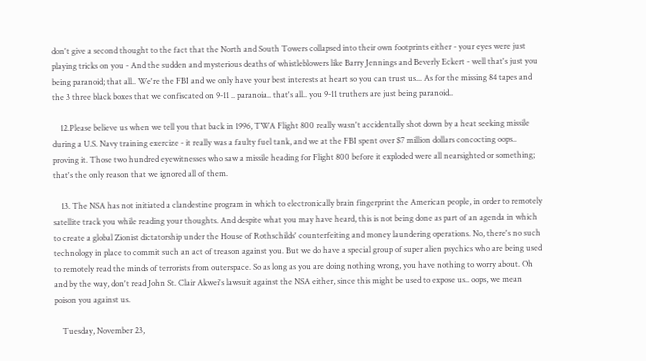don't give a second thought to the fact that the North and South Towers collapsed into their own footprints either - your eyes were just playing tricks on you - And the sudden and mysterious deaths of whistleblowers like Barry Jennings and Beverly Eckert - well that's just you being paranoid; that all.. We're the FBI and we only have your best interests at heart so you can trust us... As for the missing 84 tapes and the 3 three black boxes that we confiscated on 9-11 .. paranoia.. that's all.. you 9-11 truthers are just being paranoid..

    12.Please believe us when we tell you that back in 1996, TWA Flight 800 really wasn't accidentally shot down by a heat seeking missile during a U.S. Navy training exercize - it really was a faulty fuel tank, and we at the FBI spent over $7 million dollars concocting oops.. proving it. Those two hundred eyewitnesses who saw a missile heading for Flight 800 before it exploded were all nearsighted or something; that's the only reason that we ignored all of them.

    13. The NSA has not initiated a clandestine program in which to electronically brain fingerprint the American people, in order to remotely satellite track you while reading your thoughts. And despite what you may have heard, this is not being done as part of an agenda in which to create a global Zionist dictatorship under the House of Rothschilds' counterfeiting and money laundering operations. No, there's no such technology in place to commit such an act of treason against you. But we do have a special group of super alien psychics who are being used to remotely read the minds of terrorists from outerspace. So as long as you are doing nothing wrong, you have nothing to worry about. Oh and by the way, don't read John St. Clair Akwei's lawsuit against the NSA either, since this might be used to expose us.. oops, we mean poison you against us.

    Tuesday, November 23,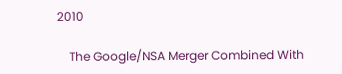2010

    The Google/NSA Merger Combined With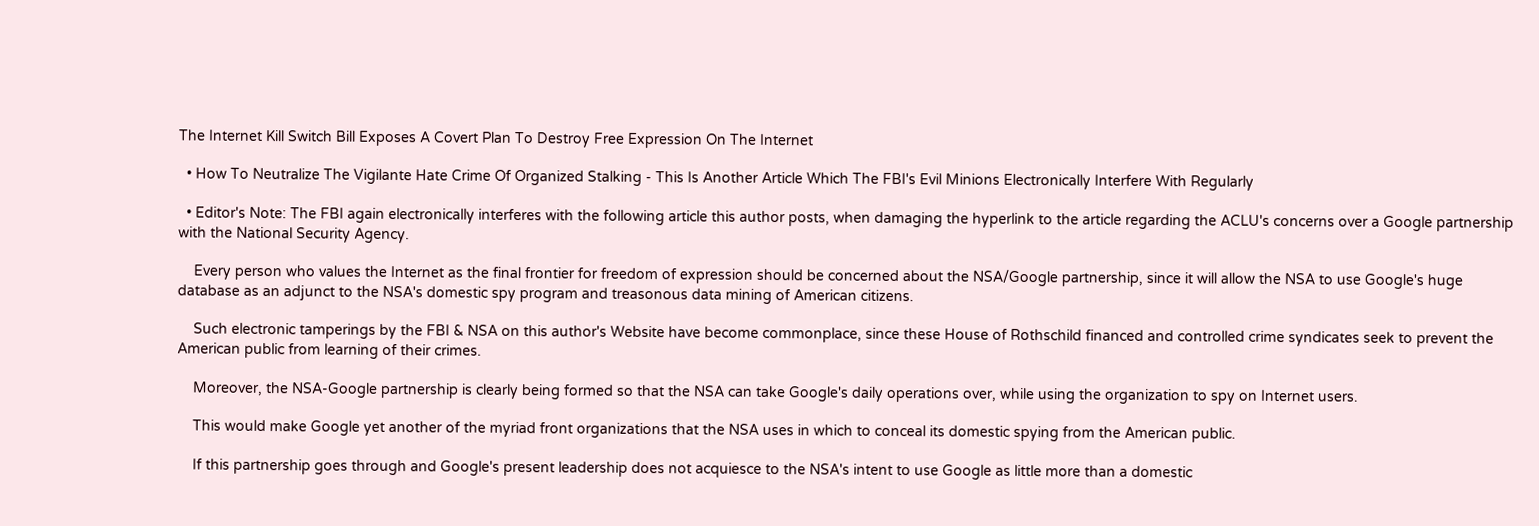The Internet Kill Switch Bill Exposes A Covert Plan To Destroy Free Expression On The Internet

  • How To Neutralize The Vigilante Hate Crime Of Organized Stalking - This Is Another Article Which The FBI's Evil Minions Electronically Interfere With Regularly

  • Editor's Note: The FBI again electronically interferes with the following article this author posts, when damaging the hyperlink to the article regarding the ACLU's concerns over a Google partnership with the National Security Agency.

    Every person who values the Internet as the final frontier for freedom of expression should be concerned about the NSA/Google partnership, since it will allow the NSA to use Google's huge database as an adjunct to the NSA's domestic spy program and treasonous data mining of American citizens.

    Such electronic tamperings by the FBI & NSA on this author's Website have become commonplace, since these House of Rothschild financed and controlled crime syndicates seek to prevent the American public from learning of their crimes.

    Moreover, the NSA-Google partnership is clearly being formed so that the NSA can take Google's daily operations over, while using the organization to spy on Internet users.

    This would make Google yet another of the myriad front organizations that the NSA uses in which to conceal its domestic spying from the American public.

    If this partnership goes through and Google's present leadership does not acquiesce to the NSA's intent to use Google as little more than a domestic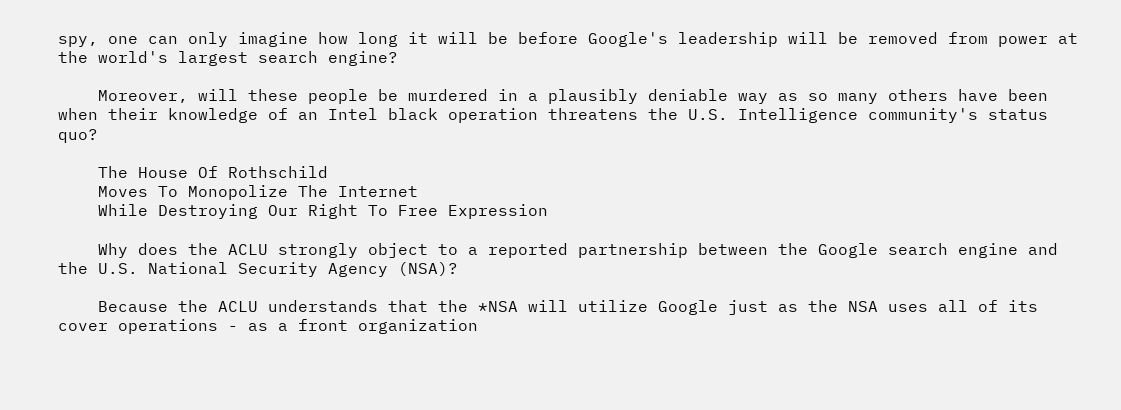spy, one can only imagine how long it will be before Google's leadership will be removed from power at the world's largest search engine?

    Moreover, will these people be murdered in a plausibly deniable way as so many others have been when their knowledge of an Intel black operation threatens the U.S. Intelligence community's status quo?

    The House Of Rothschild
    Moves To Monopolize The Internet
    While Destroying Our Right To Free Expression

    Why does the ACLU strongly object to a reported partnership between the Google search engine and the U.S. National Security Agency (NSA)?

    Because the ACLU understands that the *NSA will utilize Google just as the NSA uses all of its cover operations - as a front organization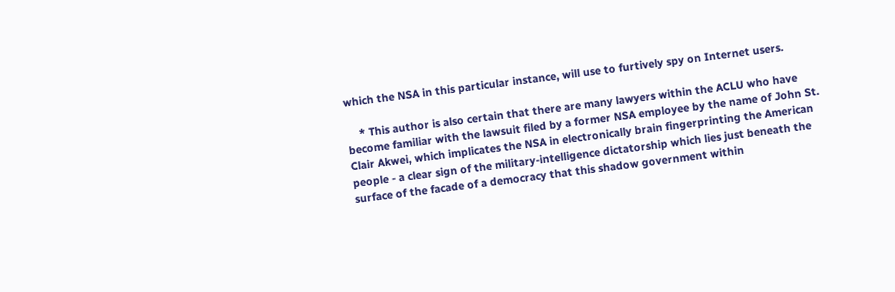which the NSA in this particular instance, will use to furtively spy on Internet users.

    * This author is also certain that there are many lawyers within the ACLU who have become familiar with the lawsuit filed by a former NSA employee by the name of John St. Clair Akwei, which implicates the NSA in electronically brain fingerprinting the American people - a clear sign of the military-intelligence dictatorship which lies just beneath the surface of the facade of a democracy that this shadow government within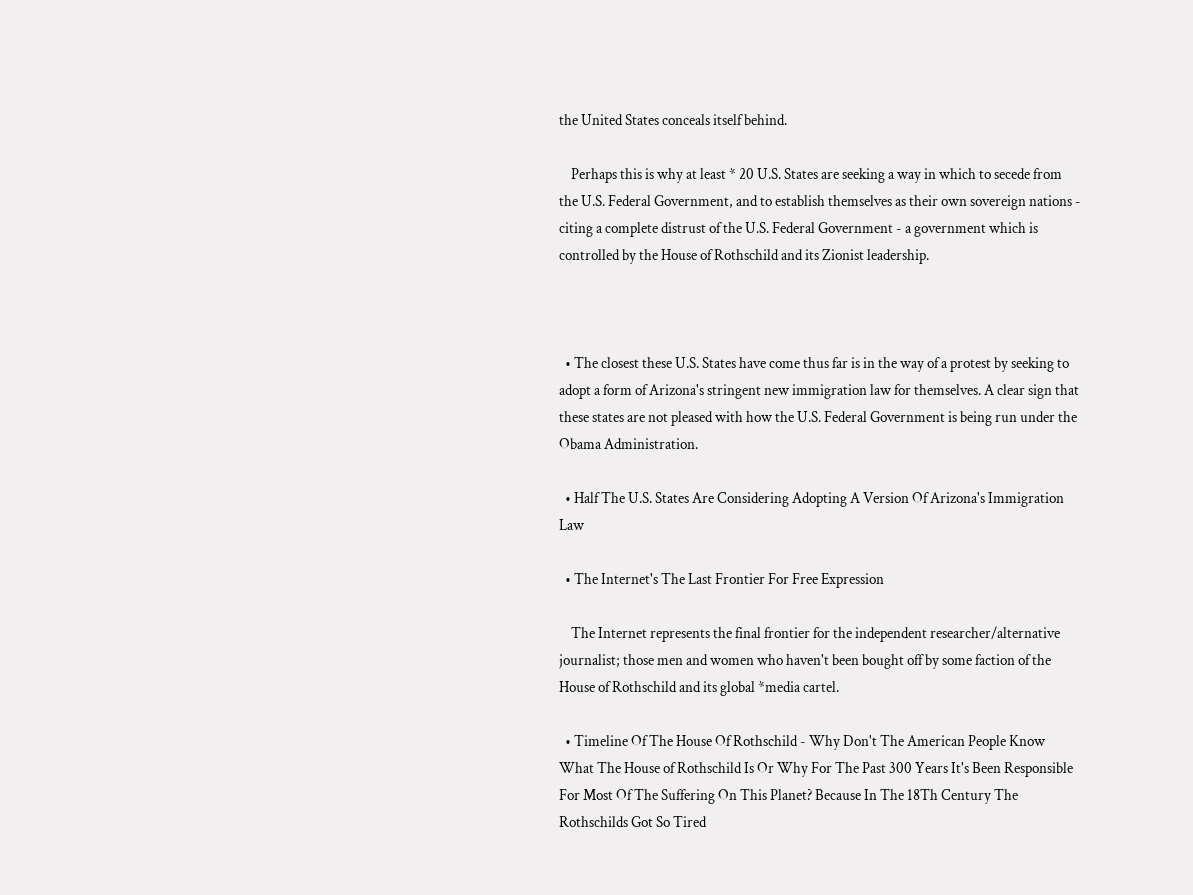the United States conceals itself behind.

    Perhaps this is why at least * 20 U.S. States are seeking a way in which to secede from the U.S. Federal Government, and to establish themselves as their own sovereign nations - citing a complete distrust of the U.S. Federal Government - a government which is controlled by the House of Rothschild and its Zionist leadership.



  • The closest these U.S. States have come thus far is in the way of a protest by seeking to adopt a form of Arizona's stringent new immigration law for themselves. A clear sign that these states are not pleased with how the U.S. Federal Government is being run under the Obama Administration.

  • Half The U.S. States Are Considering Adopting A Version Of Arizona's Immigration Law

  • The Internet's The Last Frontier For Free Expression

    The Internet represents the final frontier for the independent researcher/alternative journalist; those men and women who haven't been bought off by some faction of the House of Rothschild and its global *media cartel.

  • Timeline Of The House Of Rothschild - Why Don't The American People Know What The House of Rothschild Is Or Why For The Past 300 Years It's Been Responsible For Most Of The Suffering On This Planet? Because In The 18Th Century The Rothschilds Got So Tired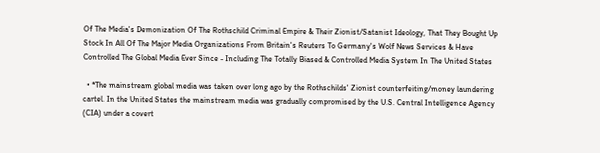Of The Media's Demonization Of The Rothschild Criminal Empire & Their Zionist/Satanist Ideology, That They Bought Up Stock In All Of The Major Media Organizations From Britain's Reuters To Germany's Wolf News Services & Have Controlled The Global Media Ever Since - Including The Totally Biased & Controlled Media System In The United States

  • *The mainstream global media was taken over long ago by the Rothschilds' Zionist counterfeiting/money laundering cartel. In the United States the mainstream media was gradually compromised by the U.S. Central Intelligence Agency (CIA) under a covert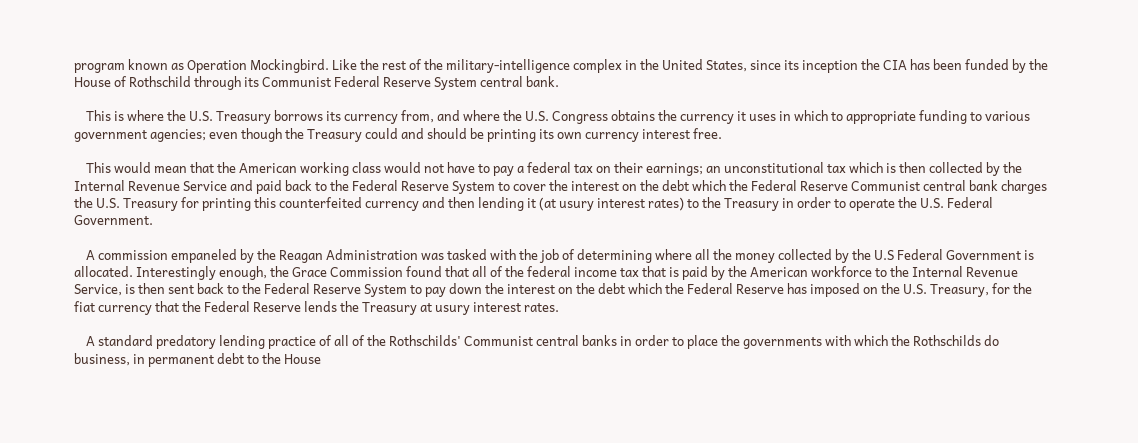program known as Operation Mockingbird. Like the rest of the military-intelligence complex in the United States, since its inception the CIA has been funded by the House of Rothschild through its Communist Federal Reserve System central bank.

    This is where the U.S. Treasury borrows its currency from, and where the U.S. Congress obtains the currency it uses in which to appropriate funding to various government agencies; even though the Treasury could and should be printing its own currency interest free.

    This would mean that the American working class would not have to pay a federal tax on their earnings; an unconstitutional tax which is then collected by the Internal Revenue Service and paid back to the Federal Reserve System to cover the interest on the debt which the Federal Reserve Communist central bank charges the U.S. Treasury for printing this counterfeited currency and then lending it (at usury interest rates) to the Treasury in order to operate the U.S. Federal Government.

    A commission empaneled by the Reagan Administration was tasked with the job of determining where all the money collected by the U.S Federal Government is allocated. Interestingly enough, the Grace Commission found that all of the federal income tax that is paid by the American workforce to the Internal Revenue Service, is then sent back to the Federal Reserve System to pay down the interest on the debt which the Federal Reserve has imposed on the U.S. Treasury, for the fiat currency that the Federal Reserve lends the Treasury at usury interest rates.

    A standard predatory lending practice of all of the Rothschilds' Communist central banks in order to place the governments with which the Rothschilds do business, in permanent debt to the House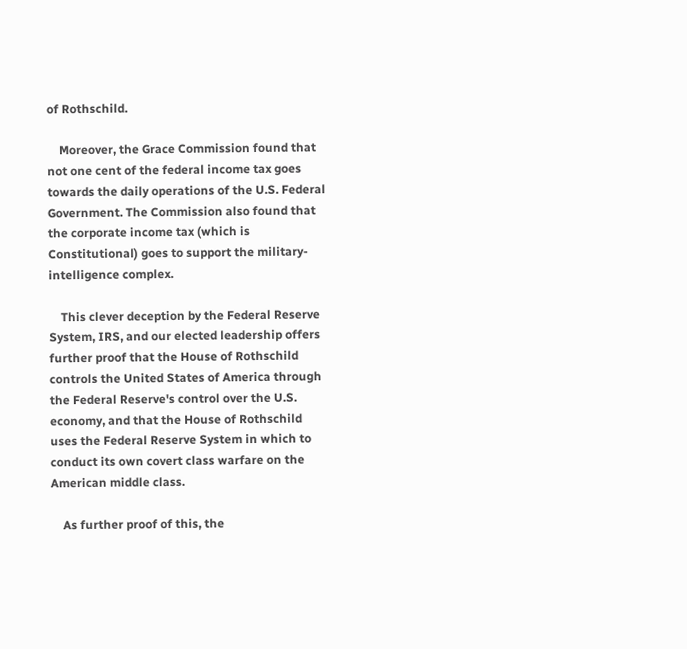of Rothschild.

    Moreover, the Grace Commission found that not one cent of the federal income tax goes towards the daily operations of the U.S. Federal Government. The Commission also found that the corporate income tax (which is Constitutional) goes to support the military-intelligence complex.

    This clever deception by the Federal Reserve System, IRS, and our elected leadership offers further proof that the House of Rothschild controls the United States of America through the Federal Reserve's control over the U.S. economy, and that the House of Rothschild uses the Federal Reserve System in which to conduct its own covert class warfare on the American middle class.

    As further proof of this, the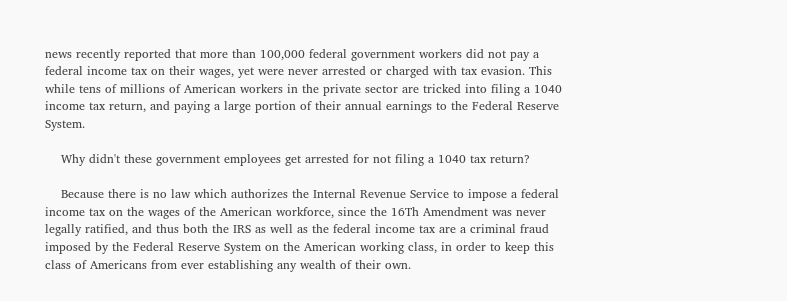news recently reported that more than 100,000 federal government workers did not pay a federal income tax on their wages, yet were never arrested or charged with tax evasion. This while tens of millions of American workers in the private sector are tricked into filing a 1040 income tax return, and paying a large portion of their annual earnings to the Federal Reserve System.

    Why didn't these government employees get arrested for not filing a 1040 tax return?

    Because there is no law which authorizes the Internal Revenue Service to impose a federal income tax on the wages of the American workforce, since the 16Th Amendment was never legally ratified, and thus both the IRS as well as the federal income tax are a criminal fraud imposed by the Federal Reserve System on the American working class, in order to keep this class of Americans from ever establishing any wealth of their own.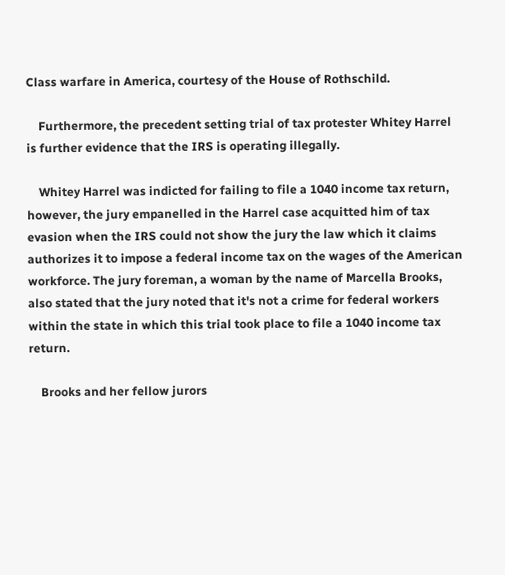Class warfare in America, courtesy of the House of Rothschild.

    Furthermore, the precedent setting trial of tax protester Whitey Harrel is further evidence that the IRS is operating illegally.

    Whitey Harrel was indicted for failing to file a 1040 income tax return, however, the jury empanelled in the Harrel case acquitted him of tax evasion when the IRS could not show the jury the law which it claims authorizes it to impose a federal income tax on the wages of the American workforce. The jury foreman, a woman by the name of Marcella Brooks, also stated that the jury noted that it's not a crime for federal workers within the state in which this trial took place to file a 1040 income tax return.

    Brooks and her fellow jurors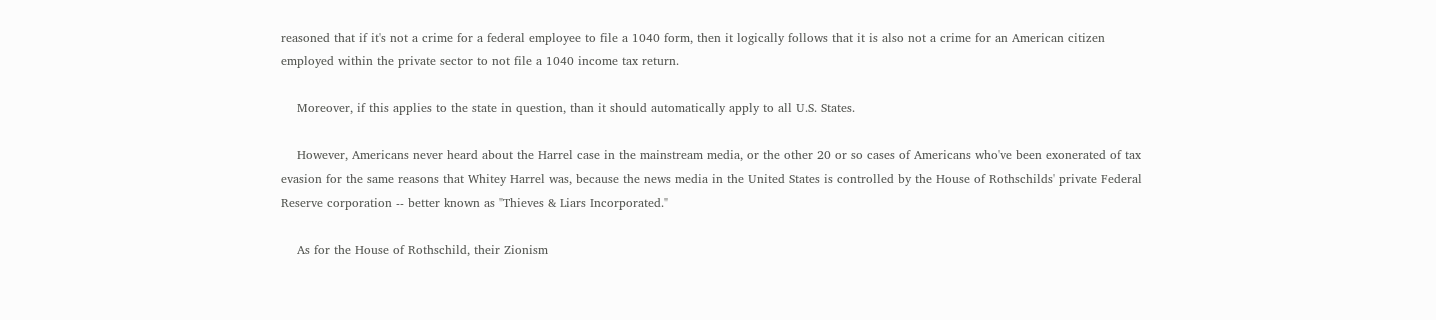reasoned that if it's not a crime for a federal employee to file a 1040 form, then it logically follows that it is also not a crime for an American citizen employed within the private sector to not file a 1040 income tax return.

    Moreover, if this applies to the state in question, than it should automatically apply to all U.S. States.

    However, Americans never heard about the Harrel case in the mainstream media, or the other 20 or so cases of Americans who've been exonerated of tax evasion for the same reasons that Whitey Harrel was, because the news media in the United States is controlled by the House of Rothschilds' private Federal Reserve corporation -- better known as "Thieves & Liars Incorporated."

    As for the House of Rothschild, their Zionism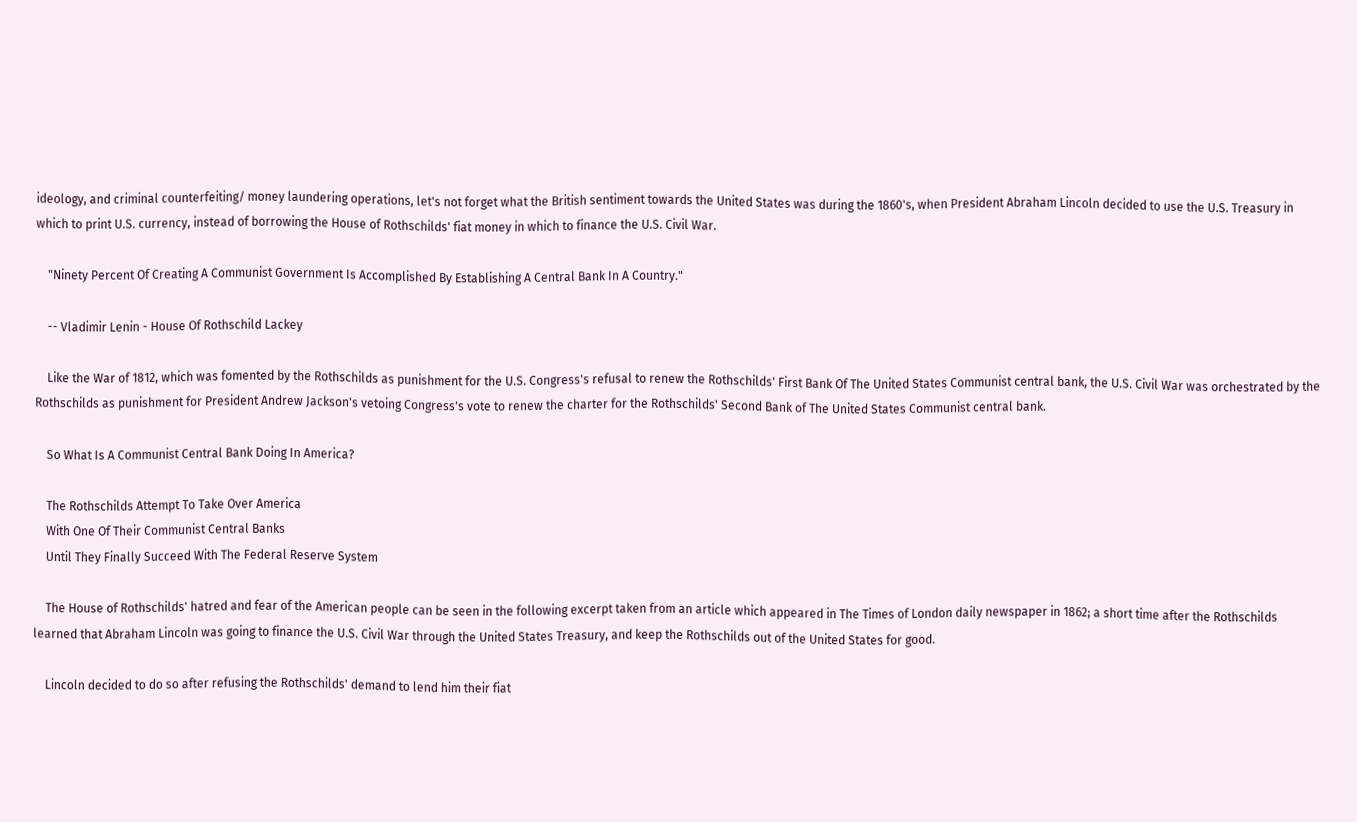ideology, and criminal counterfeiting/ money laundering operations, let's not forget what the British sentiment towards the United States was during the 1860's, when President Abraham Lincoln decided to use the U.S. Treasury in which to print U.S. currency, instead of borrowing the House of Rothschilds' fiat money in which to finance the U.S. Civil War.

    "Ninety Percent Of Creating A Communist Government Is Accomplished By Establishing A Central Bank In A Country."

    -- Vladimir Lenin - House Of Rothschild Lackey

    Like the War of 1812, which was fomented by the Rothschilds as punishment for the U.S. Congress's refusal to renew the Rothschilds' First Bank Of The United States Communist central bank, the U.S. Civil War was orchestrated by the Rothschilds as punishment for President Andrew Jackson's vetoing Congress's vote to renew the charter for the Rothschilds' Second Bank of The United States Communist central bank.

    So What Is A Communist Central Bank Doing In America?

    The Rothschilds Attempt To Take Over America
    With One Of Their Communist Central Banks
    Until They Finally Succeed With The Federal Reserve System

    The House of Rothschilds' hatred and fear of the American people can be seen in the following excerpt taken from an article which appeared in The Times of London daily newspaper in 1862; a short time after the Rothschilds learned that Abraham Lincoln was going to finance the U.S. Civil War through the United States Treasury, and keep the Rothschilds out of the United States for good.

    Lincoln decided to do so after refusing the Rothschilds' demand to lend him their fiat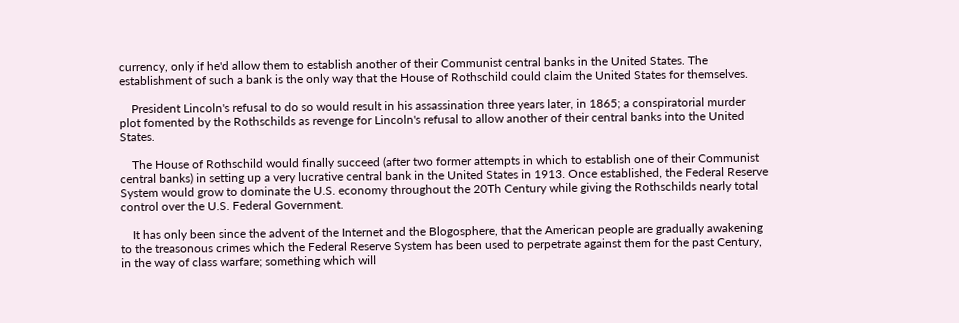currency, only if he'd allow them to establish another of their Communist central banks in the United States. The establishment of such a bank is the only way that the House of Rothschild could claim the United States for themselves.

    President Lincoln's refusal to do so would result in his assassination three years later, in 1865; a conspiratorial murder plot fomented by the Rothschilds as revenge for Lincoln's refusal to allow another of their central banks into the United States.

    The House of Rothschild would finally succeed (after two former attempts in which to establish one of their Communist central banks) in setting up a very lucrative central bank in the United States in 1913. Once established, the Federal Reserve System would grow to dominate the U.S. economy throughout the 20Th Century while giving the Rothschilds nearly total control over the U.S. Federal Government.

    It has only been since the advent of the Internet and the Blogosphere, that the American people are gradually awakening to the treasonous crimes which the Federal Reserve System has been used to perpetrate against them for the past Century, in the way of class warfare; something which will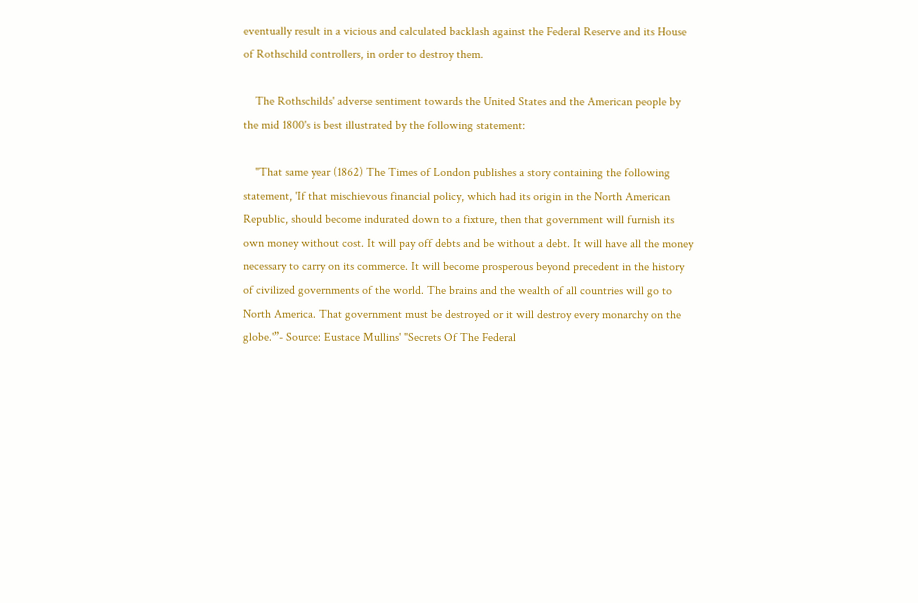eventually result in a vicious and calculated backlash against the Federal Reserve and its House of Rothschild controllers, in order to destroy them.

    The Rothschilds' adverse sentiment towards the United States and the American people by the mid 1800's is best illustrated by the following statement:

    "That same year (1862) The Times of London publishes a story containing the following statement, 'If that mischievous financial policy, which had its origin in the North American Republic, should become indurated down to a fixture, then that government will furnish its own money without cost. It will pay off debts and be without a debt. It will have all the money necessary to carry on its commerce. It will become prosperous beyond precedent in the history of civilized governments of the world. The brains and the wealth of all countries will go to North America. That government must be destroyed or it will destroy every monarchy on the globe.'”- Source: Eustace Mullins' "Secrets Of The Federal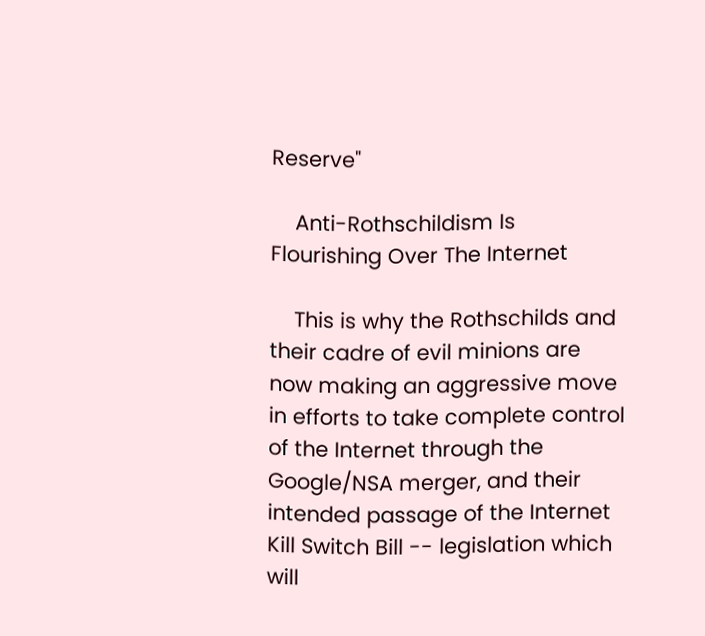Reserve"

    Anti-Rothschildism Is Flourishing Over The Internet

    This is why the Rothschilds and their cadre of evil minions are now making an aggressive move in efforts to take complete control of the Internet through the Google/NSA merger, and their intended passage of the Internet Kill Switch Bill -- legislation which will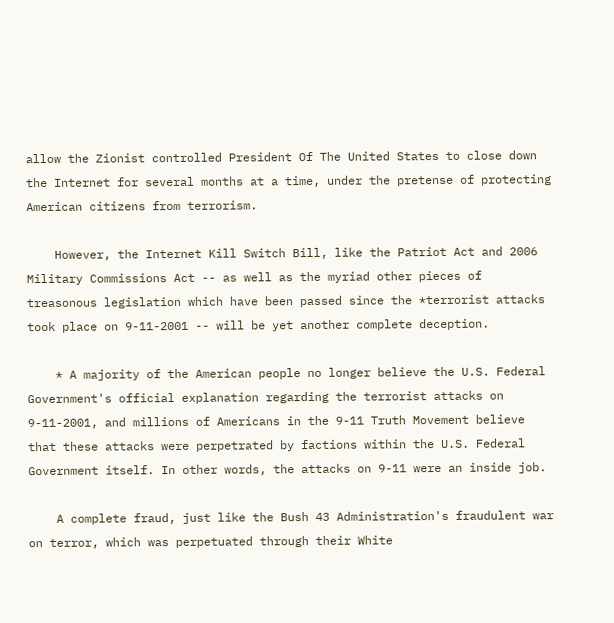allow the Zionist controlled President Of The United States to close down the Internet for several months at a time, under the pretense of protecting American citizens from terrorism.

    However, the Internet Kill Switch Bill, like the Patriot Act and 2006 Military Commissions Act -- as well as the myriad other pieces of treasonous legislation which have been passed since the *terrorist attacks took place on 9-11-2001 -- will be yet another complete deception.

    * A majority of the American people no longer believe the U.S. Federal Government's official explanation regarding the terrorist attacks on 9-11-2001, and millions of Americans in the 9-11 Truth Movement believe that these attacks were perpetrated by factions within the U.S. Federal Government itself. In other words, the attacks on 9-11 were an inside job.

    A complete fraud, just like the Bush 43 Administration's fraudulent war on terror, which was perpetuated through their White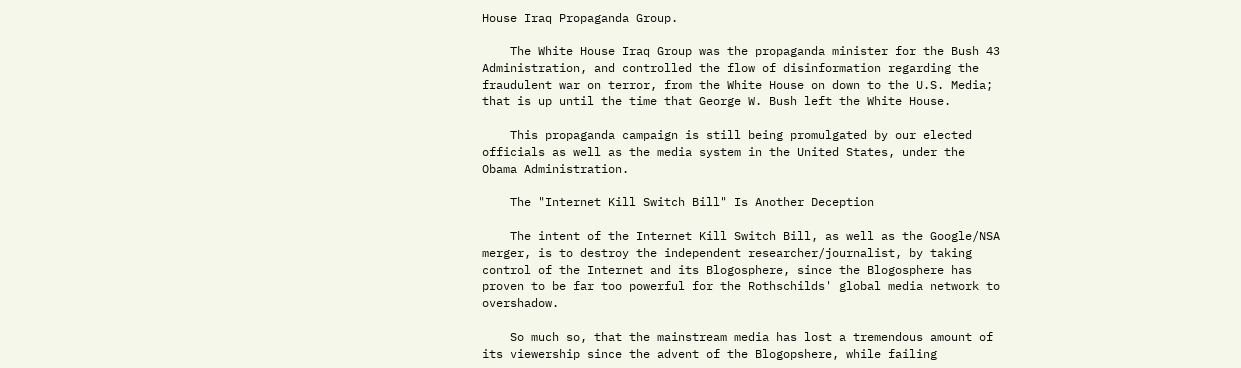House Iraq Propaganda Group.

    The White House Iraq Group was the propaganda minister for the Bush 43 Administration, and controlled the flow of disinformation regarding the fraudulent war on terror, from the White House on down to the U.S. Media; that is up until the time that George W. Bush left the White House.

    This propaganda campaign is still being promulgated by our elected officials as well as the media system in the United States, under the Obama Administration.

    The "Internet Kill Switch Bill" Is Another Deception

    The intent of the Internet Kill Switch Bill, as well as the Google/NSA merger, is to destroy the independent researcher/journalist, by taking control of the Internet and its Blogosphere, since the Blogosphere has proven to be far too powerful for the Rothschilds' global media network to overshadow.

    So much so, that the mainstream media has lost a tremendous amount of its viewership since the advent of the Blogopshere, while failing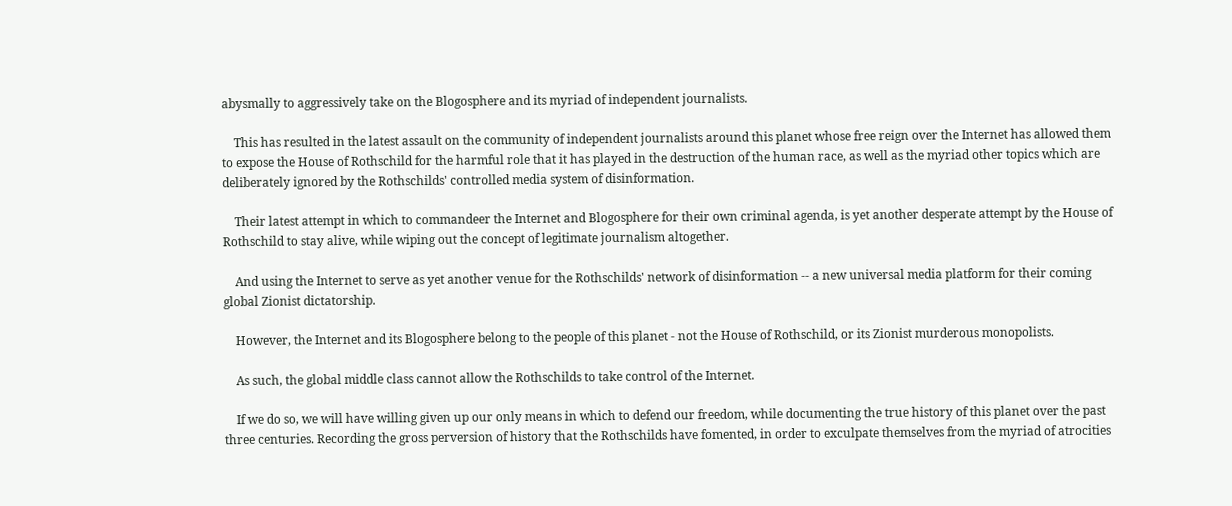abysmally to aggressively take on the Blogosphere and its myriad of independent journalists.

    This has resulted in the latest assault on the community of independent journalists around this planet whose free reign over the Internet has allowed them to expose the House of Rothschild for the harmful role that it has played in the destruction of the human race, as well as the myriad other topics which are deliberately ignored by the Rothschilds' controlled media system of disinformation.

    Their latest attempt in which to commandeer the Internet and Blogosphere for their own criminal agenda, is yet another desperate attempt by the House of Rothschild to stay alive, while wiping out the concept of legitimate journalism altogether.

    And using the Internet to serve as yet another venue for the Rothschilds' network of disinformation -- a new universal media platform for their coming global Zionist dictatorship.

    However, the Internet and its Blogosphere belong to the people of this planet - not the House of Rothschild, or its Zionist murderous monopolists.

    As such, the global middle class cannot allow the Rothschilds to take control of the Internet.

    If we do so, we will have willing given up our only means in which to defend our freedom, while documenting the true history of this planet over the past three centuries. Recording the gross perversion of history that the Rothschilds have fomented, in order to exculpate themselves from the myriad of atrocities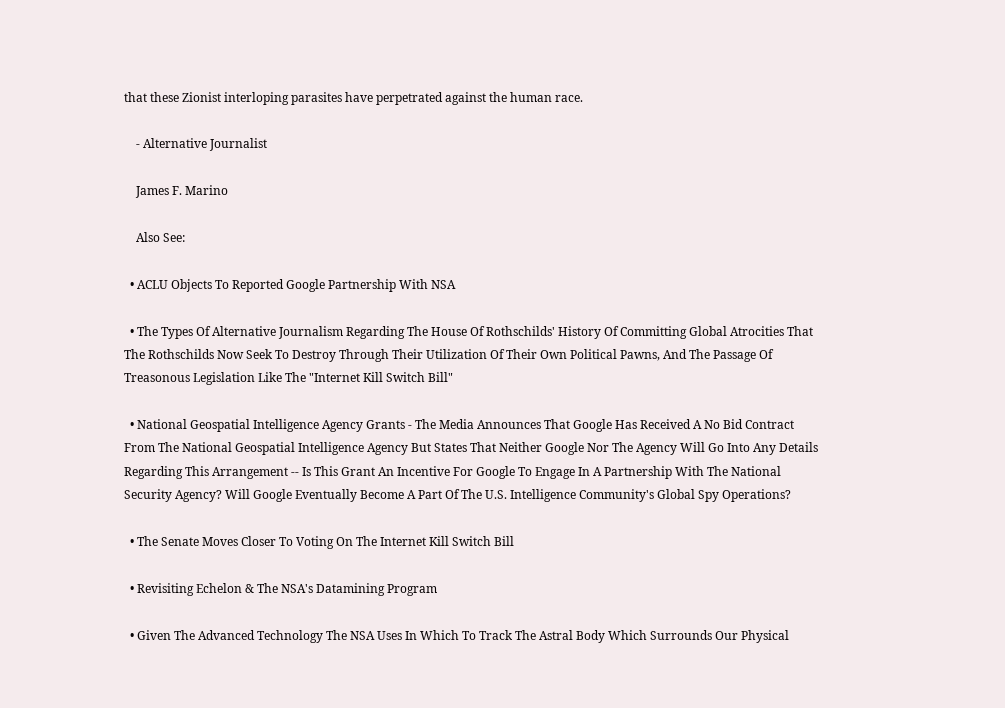that these Zionist interloping parasites have perpetrated against the human race.

    - Alternative Journalist

    James F. Marino

    Also See:

  • ACLU Objects To Reported Google Partnership With NSA

  • The Types Of Alternative Journalism Regarding The House Of Rothschilds' History Of Committing Global Atrocities That The Rothschilds Now Seek To Destroy Through Their Utilization Of Their Own Political Pawns, And The Passage Of Treasonous Legislation Like The "Internet Kill Switch Bill"

  • National Geospatial Intelligence Agency Grants - The Media Announces That Google Has Received A No Bid Contract From The National Geospatial Intelligence Agency But States That Neither Google Nor The Agency Will Go Into Any Details Regarding This Arrangement -- Is This Grant An Incentive For Google To Engage In A Partnership With The National Security Agency? Will Google Eventually Become A Part Of The U.S. Intelligence Community's Global Spy Operations?

  • The Senate Moves Closer To Voting On The Internet Kill Switch Bill

  • Revisiting Echelon & The NSA's Datamining Program

  • Given The Advanced Technology The NSA Uses In Which To Track The Astral Body Which Surrounds Our Physical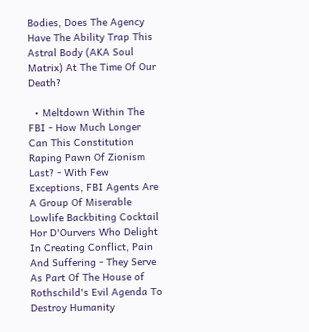Bodies, Does The Agency Have The Ability Trap This Astral Body (AKA Soul Matrix) At The Time Of Our Death?

  • Meltdown Within The FBI - How Much Longer Can This Constitution Raping Pawn Of Zionism Last? - With Few Exceptions, FBI Agents Are A Group Of Miserable Lowlife Backbiting Cocktail Hor D'Ourvers Who Delight In Creating Conflict, Pain And Suffering - They Serve As Part Of The House of Rothschild's Evil Agenda To Destroy Humanity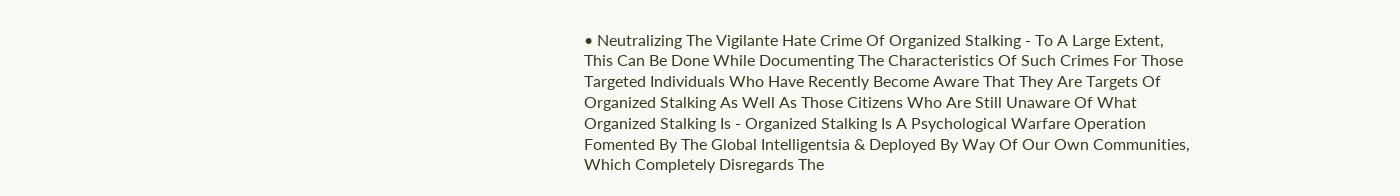• Neutralizing The Vigilante Hate Crime Of Organized Stalking - To A Large Extent, This Can Be Done While Documenting The Characteristics Of Such Crimes For Those Targeted Individuals Who Have Recently Become Aware That They Are Targets Of Organized Stalking As Well As Those Citizens Who Are Still Unaware Of What Organized Stalking Is - Organized Stalking Is A Psychological Warfare Operation Fomented By The Global Intelligentsia & Deployed By Way Of Our Own Communities, Which Completely Disregards The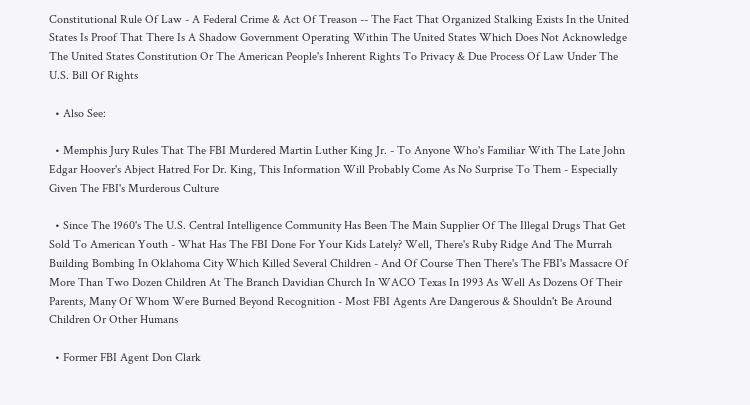Constitutional Rule Of Law - A Federal Crime & Act Of Treason -- The Fact That Organized Stalking Exists In the United States Is Proof That There Is A Shadow Government Operating Within The United States Which Does Not Acknowledge The United States Constitution Or The American People's Inherent Rights To Privacy & Due Process Of Law Under The U.S. Bill Of Rights

  • Also See:

  • Memphis Jury Rules That The FBI Murdered Martin Luther King Jr. - To Anyone Who's Familiar With The Late John Edgar Hoover's Abject Hatred For Dr. King, This Information Will Probably Come As No Surprise To Them - Especially Given The FBI's Murderous Culture

  • Since The 1960's The U.S. Central Intelligence Community Has Been The Main Supplier Of The Illegal Drugs That Get Sold To American Youth - What Has The FBI Done For Your Kids Lately? Well, There's Ruby Ridge And The Murrah Building Bombing In Oklahoma City Which Killed Several Children - And Of Course Then There's The FBI's Massacre Of More Than Two Dozen Children At The Branch Davidian Church In WACO Texas In 1993 As Well As Dozens Of Their Parents, Many Of Whom Were Burned Beyond Recognition - Most FBI Agents Are Dangerous & Shouldn't Be Around Children Or Other Humans

  • Former FBI Agent Don Clark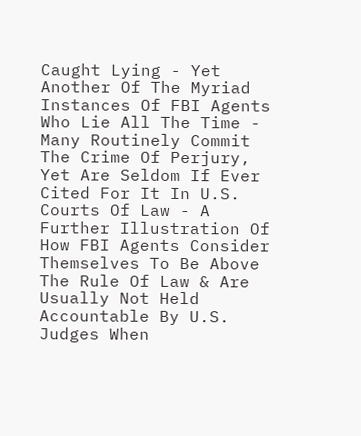Caught Lying - Yet Another Of The Myriad Instances Of FBI Agents Who Lie All The Time - Many Routinely Commit The Crime Of Perjury, Yet Are Seldom If Ever Cited For It In U.S. Courts Of Law - A Further Illustration Of How FBI Agents Consider Themselves To Be Above The Rule Of Law & Are Usually Not Held Accountable By U.S. Judges When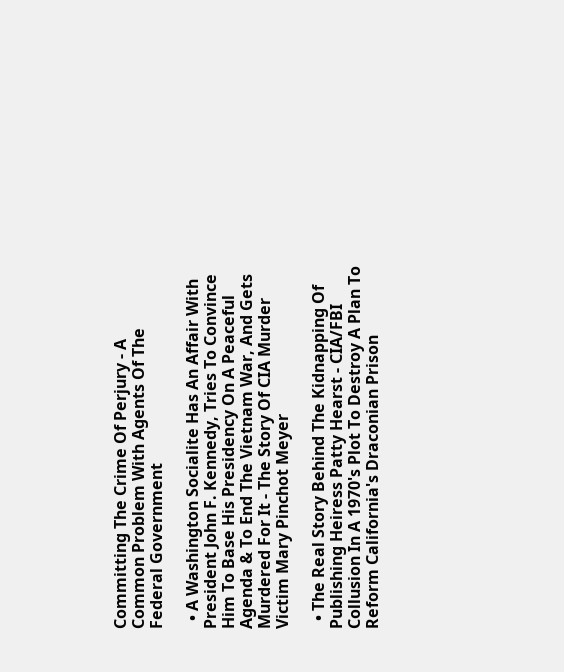Committing The Crime Of Perjury - A Common Problem With Agents Of The Federal Government

  • A Washington Socialite Has An Affair With President John F. Kennedy, Tries To Convince Him To Base His Presidency On A Peaceful Agenda & To End The Vietnam War, And Gets Murdered For It - The Story Of CIA Murder Victim Mary Pinchot Meyer

  • The Real Story Behind The Kidnapping Of Publishing Heiress Patty Hearst - CIA/FBI Collusion In A 1970's Plot To Destroy A Plan To Reform California's Draconian Prison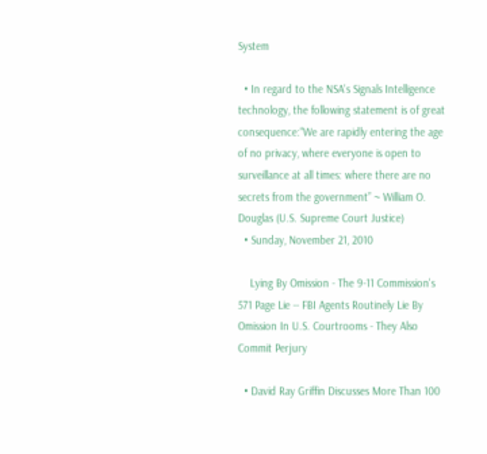System

  • In regard to the NSA's Signals Intelligence technology, the following statement is of great consequence:“We are rapidly entering the age of no privacy, where everyone is open to surveillance at all times: where there are no secrets from the government” ~ William O. Douglas (U.S. Supreme Court Justice)
  • Sunday, November 21, 2010

    Lying By Omission - The 9-11 Commission's 571 Page Lie -- FBI Agents Routinely Lie By Omission In U.S. Courtrooms - They Also Commit Perjury

  • David Ray Griffin Discusses More Than 100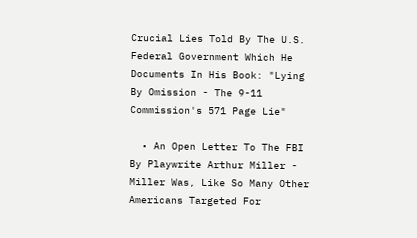Crucial Lies Told By The U.S. Federal Government Which He Documents In His Book: "Lying By Omission - The 9-11 Commission's 571 Page Lie"

  • An Open Letter To The FBI By Playwrite Arthur Miller - Miller Was, Like So Many Other Americans Targeted For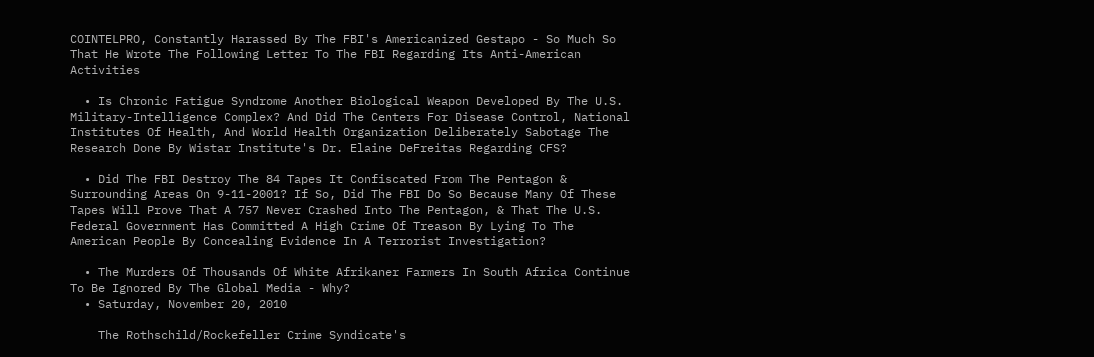COINTELPRO, Constantly Harassed By The FBI's Americanized Gestapo - So Much So That He Wrote The Following Letter To The FBI Regarding Its Anti-American Activities

  • Is Chronic Fatigue Syndrome Another Biological Weapon Developed By The U.S. Military-Intelligence Complex? And Did The Centers For Disease Control, National Institutes Of Health, And World Health Organization Deliberately Sabotage The Research Done By Wistar Institute's Dr. Elaine DeFreitas Regarding CFS?

  • Did The FBI Destroy The 84 Tapes It Confiscated From The Pentagon & Surrounding Areas On 9-11-2001? If So, Did The FBI Do So Because Many Of These Tapes Will Prove That A 757 Never Crashed Into The Pentagon, & That The U.S. Federal Government Has Committed A High Crime Of Treason By Lying To The American People By Concealing Evidence In A Terrorist Investigation?

  • The Murders Of Thousands Of White Afrikaner Farmers In South Africa Continue To Be Ignored By The Global Media - Why?
  • Saturday, November 20, 2010

    The Rothschild/Rockefeller Crime Syndicate's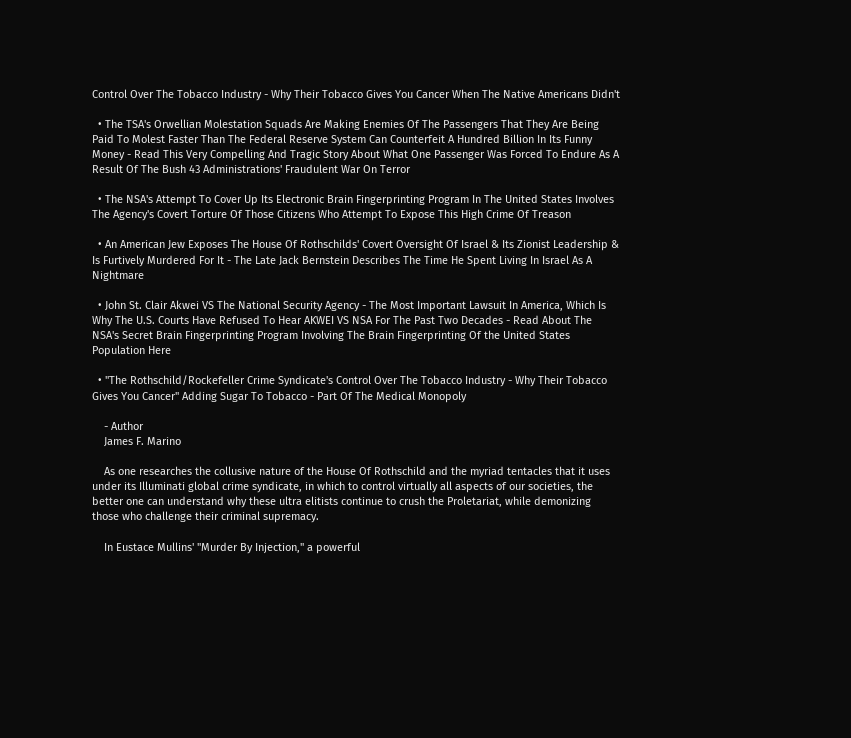Control Over The Tobacco Industry - Why Their Tobacco Gives You Cancer When The Native Americans Didn't

  • The TSA's Orwellian Molestation Squads Are Making Enemies Of The Passengers That They Are Being Paid To Molest Faster Than The Federal Reserve System Can Counterfeit A Hundred Billion In Its Funny Money - Read This Very Compelling And Tragic Story About What One Passenger Was Forced To Endure As A Result Of The Bush 43 Administrations' Fraudulent War On Terror

  • The NSA's Attempt To Cover Up Its Electronic Brain Fingerprinting Program In The United States Involves The Agency's Covert Torture Of Those Citizens Who Attempt To Expose This High Crime Of Treason

  • An American Jew Exposes The House Of Rothschilds' Covert Oversight Of Israel & Its Zionist Leadership & Is Furtively Murdered For It - The Late Jack Bernstein Describes The Time He Spent Living In Israel As A Nightmare

  • John St. Clair Akwei VS The National Security Agency - The Most Important Lawsuit In America, Which Is Why The U.S. Courts Have Refused To Hear AKWEI VS NSA For The Past Two Decades - Read About The NSA's Secret Brain Fingerprinting Program Involving The Brain Fingerprinting Of the United States Population Here

  • "The Rothschild/Rockefeller Crime Syndicate's Control Over The Tobacco Industry - Why Their Tobacco Gives You Cancer" Adding Sugar To Tobacco - Part Of The Medical Monopoly

    - Author
    James F. Marino

    As one researches the collusive nature of the House Of Rothschild and the myriad tentacles that it uses under its Illuminati global crime syndicate, in which to control virtually all aspects of our societies, the better one can understand why these ultra elitists continue to crush the Proletariat, while demonizing those who challenge their criminal supremacy.

    In Eustace Mullins' "Murder By Injection," a powerful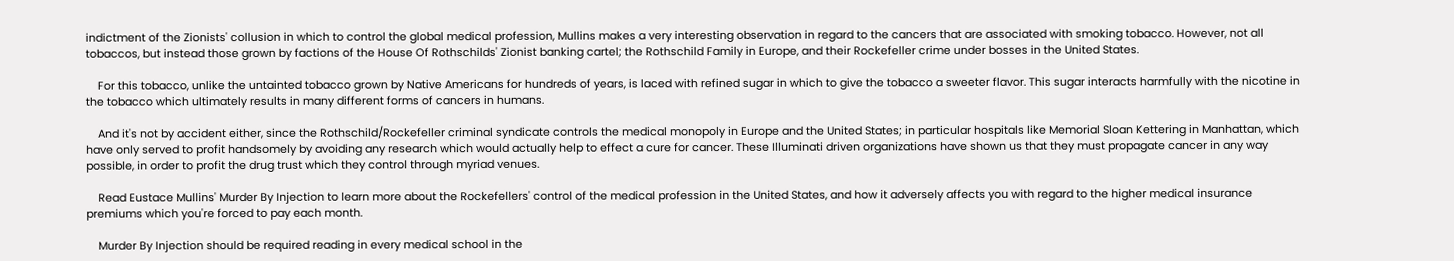indictment of the Zionists' collusion in which to control the global medical profession, Mullins makes a very interesting observation in regard to the cancers that are associated with smoking tobacco. However, not all tobaccos, but instead those grown by factions of the House Of Rothschilds' Zionist banking cartel; the Rothschild Family in Europe, and their Rockefeller crime under bosses in the United States.

    For this tobacco, unlike the untainted tobacco grown by Native Americans for hundreds of years, is laced with refined sugar in which to give the tobacco a sweeter flavor. This sugar interacts harmfully with the nicotine in the tobacco which ultimately results in many different forms of cancers in humans.

    And it's not by accident either, since the Rothschild/Rockefeller criminal syndicate controls the medical monopoly in Europe and the United States; in particular hospitals like Memorial Sloan Kettering in Manhattan, which have only served to profit handsomely by avoiding any research which would actually help to effect a cure for cancer. These Illuminati driven organizations have shown us that they must propagate cancer in any way possible, in order to profit the drug trust which they control through myriad venues.

    Read Eustace Mullins' Murder By Injection to learn more about the Rockefellers' control of the medical profession in the United States, and how it adversely affects you with regard to the higher medical insurance premiums which you're forced to pay each month.

    Murder By Injection should be required reading in every medical school in the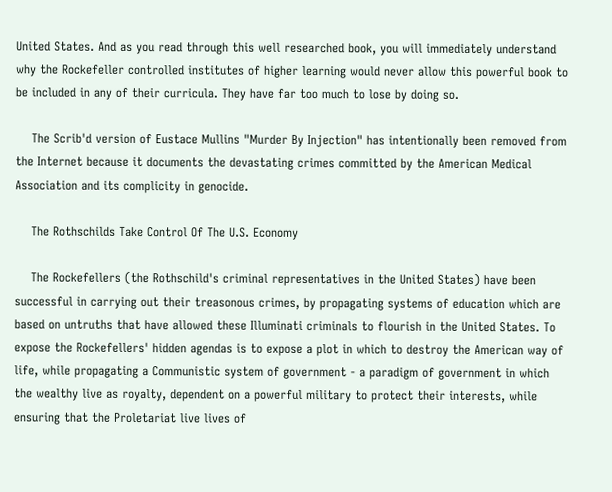United States. And as you read through this well researched book, you will immediately understand why the Rockefeller controlled institutes of higher learning would never allow this powerful book to be included in any of their curricula. They have far too much to lose by doing so.

    The Scrib'd version of Eustace Mullins "Murder By Injection" has intentionally been removed from the Internet because it documents the devastating crimes committed by the American Medical Association and its complicity in genocide.

    The Rothschilds Take Control Of The U.S. Economy

    The Rockefellers (the Rothschild's criminal representatives in the United States) have been successful in carrying out their treasonous crimes, by propagating systems of education which are based on untruths that have allowed these Illuminati criminals to flourish in the United States. To expose the Rockefellers' hidden agendas is to expose a plot in which to destroy the American way of life, while propagating a Communistic system of government - a paradigm of government in which the wealthy live as royalty, dependent on a powerful military to protect their interests, while ensuring that the Proletariat live lives of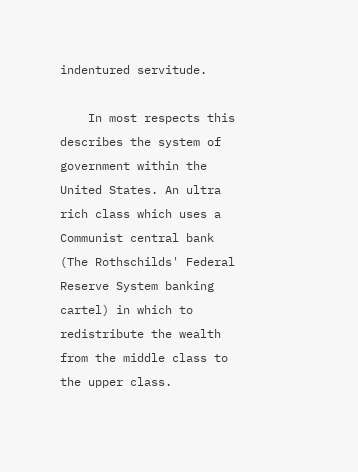indentured servitude.

    In most respects this describes the system of government within the United States. An ultra rich class which uses a Communist central bank (The Rothschilds' Federal Reserve System banking cartel) in which to redistribute the wealth from the middle class to the upper class.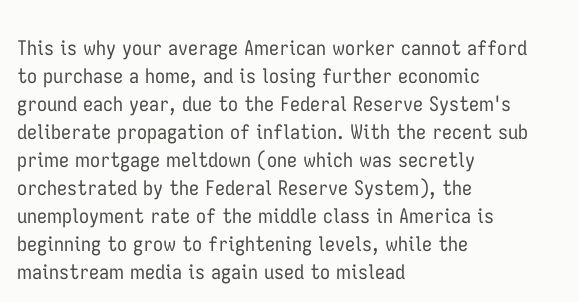This is why your average American worker cannot afford to purchase a home, and is losing further economic ground each year, due to the Federal Reserve System's deliberate propagation of inflation. With the recent sub prime mortgage meltdown (one which was secretly orchestrated by the Federal Reserve System), the unemployment rate of the middle class in America is beginning to grow to frightening levels, while the mainstream media is again used to mislead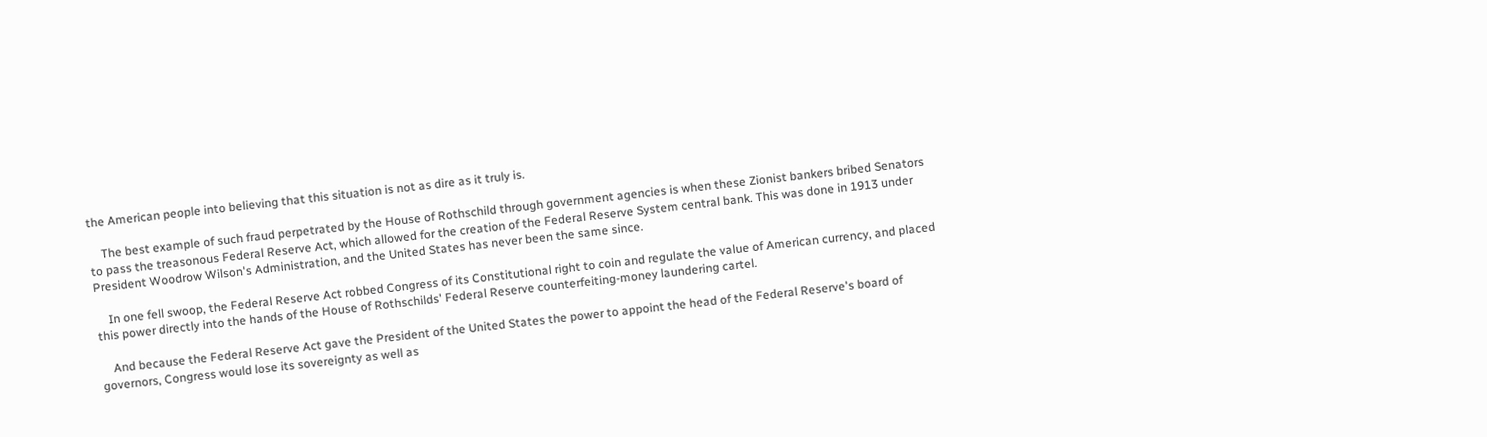the American people into believing that this situation is not as dire as it truly is.

    The best example of such fraud perpetrated by the House of Rothschild through government agencies is when these Zionist bankers bribed Senators to pass the treasonous Federal Reserve Act, which allowed for the creation of the Federal Reserve System central bank. This was done in 1913 under President Woodrow Wilson's Administration, and the United States has never been the same since.

    In one fell swoop, the Federal Reserve Act robbed Congress of its Constitutional right to coin and regulate the value of American currency, and placed this power directly into the hands of the House of Rothschilds' Federal Reserve counterfeiting-money laundering cartel.

    And because the Federal Reserve Act gave the President of the United States the power to appoint the head of the Federal Reserve's board of governors, Congress would lose its sovereignty as well as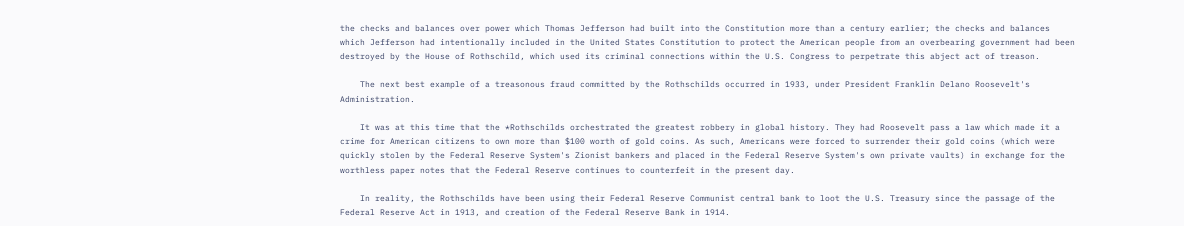the checks and balances over power which Thomas Jefferson had built into the Constitution more than a century earlier; the checks and balances which Jefferson had intentionally included in the United States Constitution to protect the American people from an overbearing government had been destroyed by the House of Rothschild, which used its criminal connections within the U.S. Congress to perpetrate this abject act of treason.

    The next best example of a treasonous fraud committed by the Rothschilds occurred in 1933, under President Franklin Delano Roosevelt's Administration.

    It was at this time that the *Rothschilds orchestrated the greatest robbery in global history. They had Roosevelt pass a law which made it a crime for American citizens to own more than $100 worth of gold coins. As such, Americans were forced to surrender their gold coins (which were quickly stolen by the Federal Reserve System's Zionist bankers and placed in the Federal Reserve System's own private vaults) in exchange for the worthless paper notes that the Federal Reserve continues to counterfeit in the present day.

    In reality, the Rothschilds have been using their Federal Reserve Communist central bank to loot the U.S. Treasury since the passage of the Federal Reserve Act in 1913, and creation of the Federal Reserve Bank in 1914.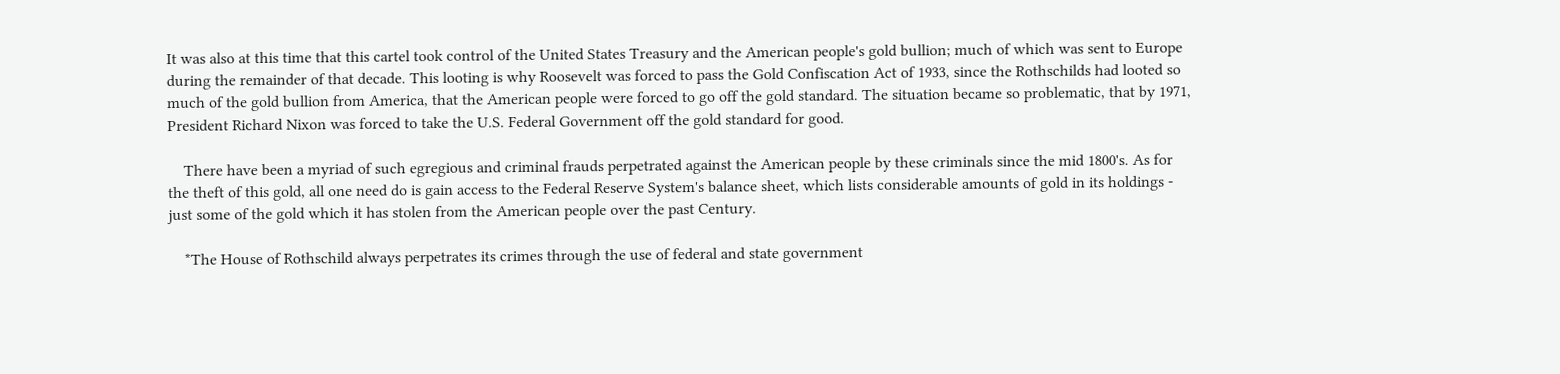It was also at this time that this cartel took control of the United States Treasury and the American people's gold bullion; much of which was sent to Europe during the remainder of that decade. This looting is why Roosevelt was forced to pass the Gold Confiscation Act of 1933, since the Rothschilds had looted so much of the gold bullion from America, that the American people were forced to go off the gold standard. The situation became so problematic, that by 1971, President Richard Nixon was forced to take the U.S. Federal Government off the gold standard for good.

    There have been a myriad of such egregious and criminal frauds perpetrated against the American people by these criminals since the mid 1800's. As for the theft of this gold, all one need do is gain access to the Federal Reserve System's balance sheet, which lists considerable amounts of gold in its holdings - just some of the gold which it has stolen from the American people over the past Century.

    *The House of Rothschild always perpetrates its crimes through the use of federal and state government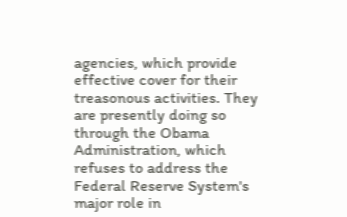agencies, which provide effective cover for their treasonous activities. They are presently doing so through the Obama Administration, which refuses to address the Federal Reserve System's major role in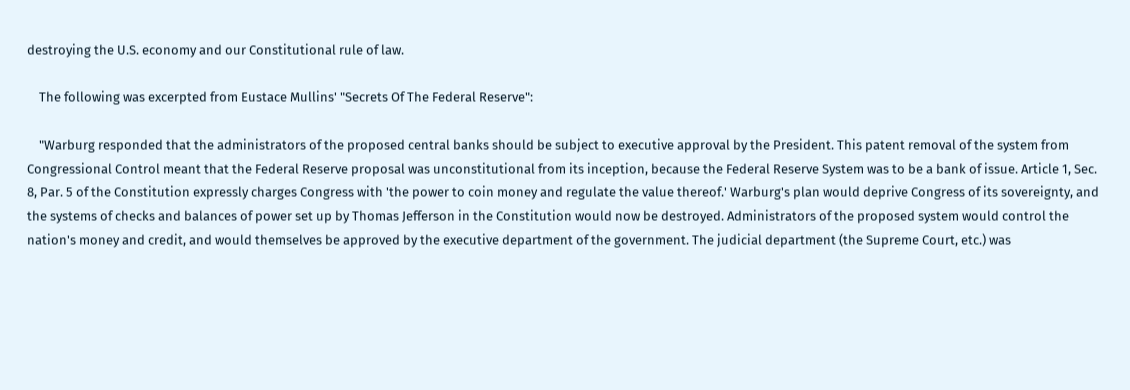destroying the U.S. economy and our Constitutional rule of law.

    The following was excerpted from Eustace Mullins' "Secrets Of The Federal Reserve":

    "Warburg responded that the administrators of the proposed central banks should be subject to executive approval by the President. This patent removal of the system from Congressional Control meant that the Federal Reserve proposal was unconstitutional from its inception, because the Federal Reserve System was to be a bank of issue. Article 1, Sec. 8, Par. 5 of the Constitution expressly charges Congress with 'the power to coin money and regulate the value thereof.' Warburg's plan would deprive Congress of its sovereignty, and the systems of checks and balances of power set up by Thomas Jefferson in the Constitution would now be destroyed. Administrators of the proposed system would control the nation's money and credit, and would themselves be approved by the executive department of the government. The judicial department (the Supreme Court, etc.) was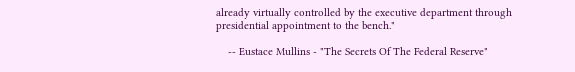already virtually controlled by the executive department through presidential appointment to the bench."

    -- Eustace Mullins - "The Secrets Of The Federal Reserve"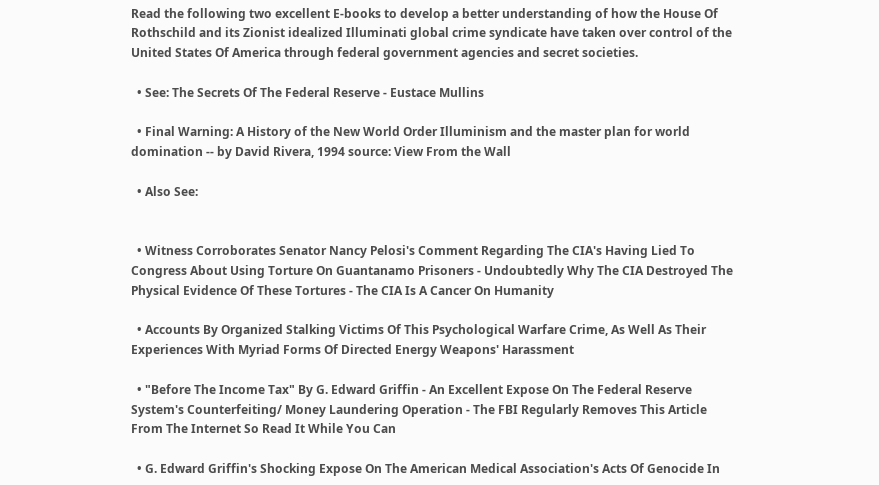Read the following two excellent E-books to develop a better understanding of how the House Of Rothschild and its Zionist idealized Illuminati global crime syndicate have taken over control of the United States Of America through federal government agencies and secret societies.

  • See: The Secrets Of The Federal Reserve - Eustace Mullins

  • Final Warning: A History of the New World Order Illuminism and the master plan for world domination -- by David Rivera, 1994 source: View From the Wall

  • Also See:


  • Witness Corroborates Senator Nancy Pelosi's Comment Regarding The CIA's Having Lied To Congress About Using Torture On Guantanamo Prisoners - Undoubtedly Why The CIA Destroyed The Physical Evidence Of These Tortures - The CIA Is A Cancer On Humanity

  • Accounts By Organized Stalking Victims Of This Psychological Warfare Crime, As Well As Their Experiences With Myriad Forms Of Directed Energy Weapons' Harassment

  • "Before The Income Tax" By G. Edward Griffin - An Excellent Expose On The Federal Reserve System's Counterfeiting/ Money Laundering Operation - The FBI Regularly Removes This Article From The Internet So Read It While You Can

  • G. Edward Griffin's Shocking Expose On The American Medical Association's Acts Of Genocide In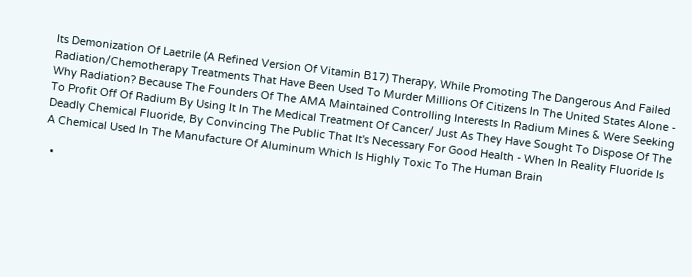Its Demonization Of Laetrile (A Refined Version Of Vitamin B17) Therapy, While Promoting The Dangerous And Failed Radiation/Chemotherapy Treatments That Have Been Used To Murder Millions Of Citizens In The United States Alone - Why Radiation? Because The Founders Of The AMA Maintained Controlling Interests In Radium Mines & Were Seeking To Profit Off Of Radium By Using It In The Medical Treatment Of Cancer/ Just As They Have Sought To Dispose Of The Deadly Chemical Fluoride, By Convincing The Public That It's Necessary For Good Health - When In Reality Fluoride Is A Chemical Used In The Manufacture Of Aluminum Which Is Highly Toxic To The Human Brain

  •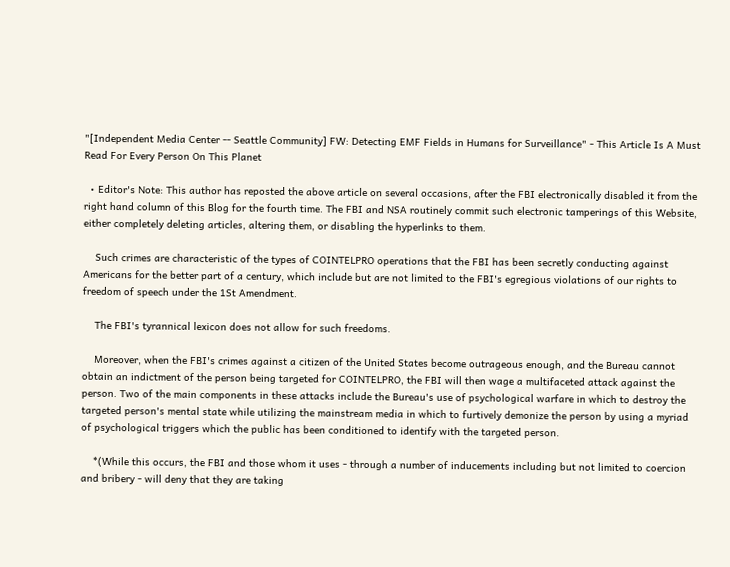"[Independent Media Center -- Seattle Community] FW: Detecting EMF Fields in Humans for Surveillance" - This Article Is A Must Read For Every Person On This Planet

  • Editor's Note: This author has reposted the above article on several occasions, after the FBI electronically disabled it from the right hand column of this Blog for the fourth time. The FBI and NSA routinely commit such electronic tamperings of this Website, either completely deleting articles, altering them, or disabling the hyperlinks to them.

    Such crimes are characteristic of the types of COINTELPRO operations that the FBI has been secretly conducting against Americans for the better part of a century, which include but are not limited to the FBI's egregious violations of our rights to freedom of speech under the 1St Amendment.

    The FBI's tyrannical lexicon does not allow for such freedoms.

    Moreover, when the FBI's crimes against a citizen of the United States become outrageous enough, and the Bureau cannot obtain an indictment of the person being targeted for COINTELPRO, the FBI will then wage a multifaceted attack against the person. Two of the main components in these attacks include the Bureau's use of psychological warfare in which to destroy the targeted person's mental state while utilizing the mainstream media in which to furtively demonize the person by using a myriad of psychological triggers which the public has been conditioned to identify with the targeted person.

    *(While this occurs, the FBI and those whom it uses - through a number of inducements including but not limited to coercion and bribery - will deny that they are taking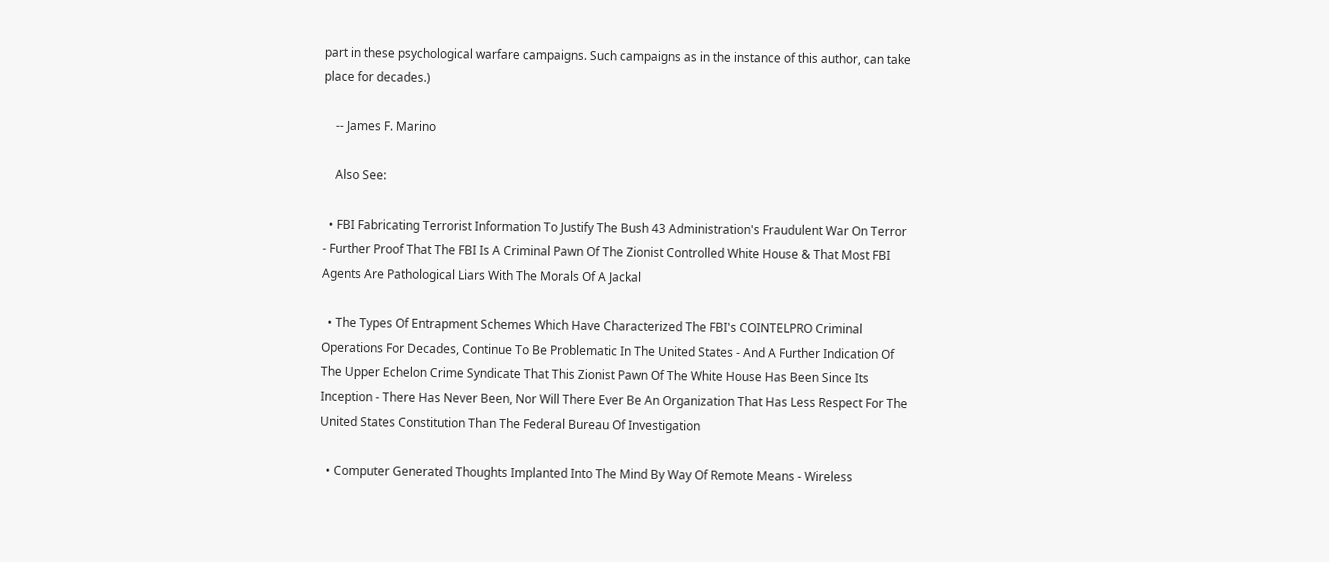part in these psychological warfare campaigns. Such campaigns as in the instance of this author, can take place for decades.)

    -- James F. Marino

    Also See:

  • FBI Fabricating Terrorist Information To Justify The Bush 43 Administration's Fraudulent War On Terror - Further Proof That The FBI Is A Criminal Pawn Of The Zionist Controlled White House & That Most FBI Agents Are Pathological Liars With The Morals Of A Jackal

  • The Types Of Entrapment Schemes Which Have Characterized The FBI's COINTELPRO Criminal Operations For Decades, Continue To Be Problematic In The United States - And A Further Indication Of The Upper Echelon Crime Syndicate That This Zionist Pawn Of The White House Has Been Since Its Inception - There Has Never Been, Nor Will There Ever Be An Organization That Has Less Respect For The United States Constitution Than The Federal Bureau Of Investigation

  • Computer Generated Thoughts Implanted Into The Mind By Way Of Remote Means - Wireless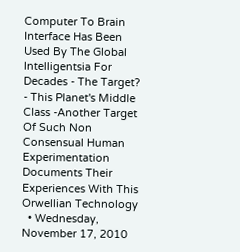Computer To Brain Interface Has Been Used By The Global Intelligentsia For Decades - The Target? - This Planet's Middle Class -Another Target Of Such Non Consensual Human Experimentation Documents Their Experiences With This Orwellian Technology
  • Wednesday, November 17, 2010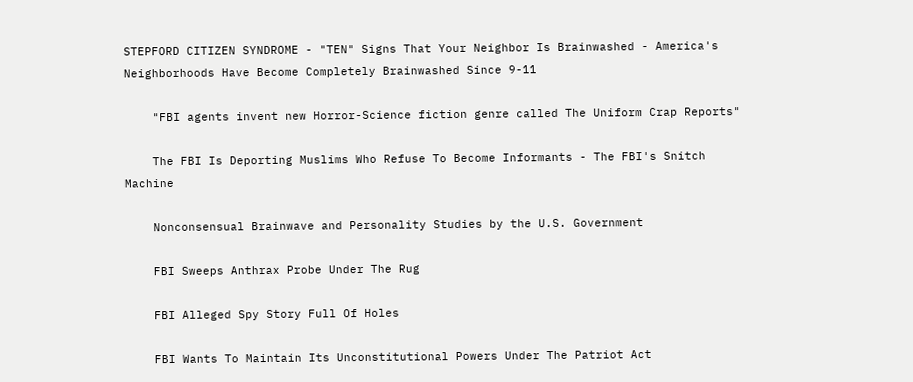STEPFORD CITIZEN SYNDROME - "TEN" Signs That Your Neighbor Is Brainwashed - America's Neighborhoods Have Become Completely Brainwashed Since 9-11

    "FBI agents invent new Horror-Science fiction genre called The Uniform Crap Reports"

    The FBI Is Deporting Muslims Who Refuse To Become Informants - The FBI's Snitch Machine

    Nonconsensual Brainwave and Personality Studies by the U.S. Government

    FBI Sweeps Anthrax Probe Under The Rug

    FBI Alleged Spy Story Full Of Holes

    FBI Wants To Maintain Its Unconstitutional Powers Under The Patriot Act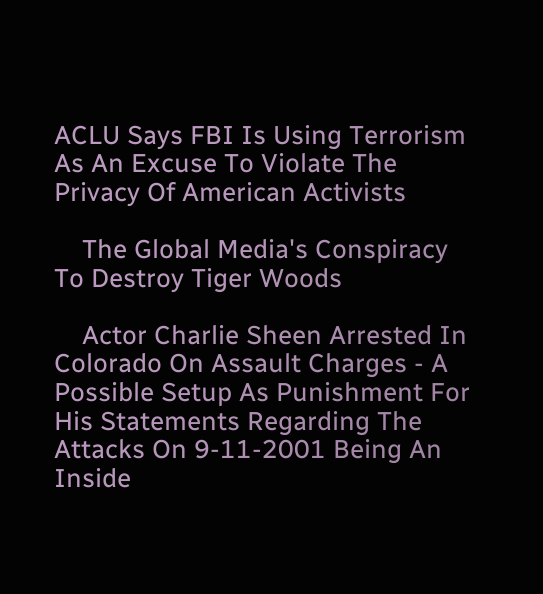ACLU Says FBI Is Using Terrorism As An Excuse To Violate The Privacy Of American Activists

    The Global Media's Conspiracy To Destroy Tiger Woods

    Actor Charlie Sheen Arrested In Colorado On Assault Charges - A Possible Setup As Punishment For His Statements Regarding The Attacks On 9-11-2001 Being An Inside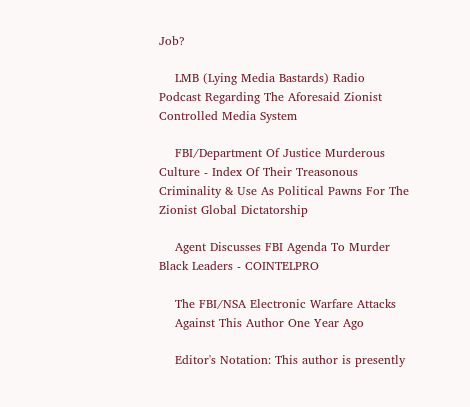Job?

    LMB (Lying Media Bastards) Radio Podcast Regarding The Aforesaid Zionist Controlled Media System

    FBI/Department Of Justice Murderous Culture - Index Of Their Treasonous Criminality & Use As Political Pawns For The Zionist Global Dictatorship

    Agent Discusses FBI Agenda To Murder Black Leaders - COINTELPRO

    The FBI/NSA Electronic Warfare Attacks
    Against This Author One Year Ago

    Editor's Notation: This author is presently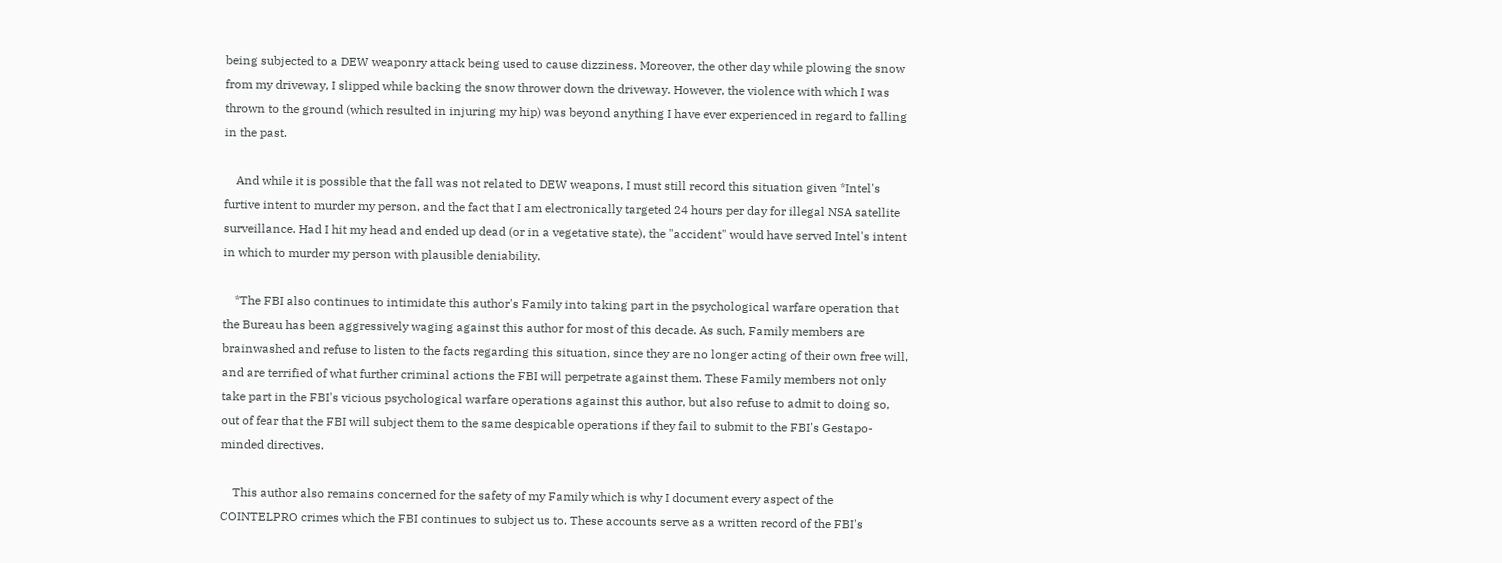being subjected to a DEW weaponry attack being used to cause dizziness. Moreover, the other day while plowing the snow from my driveway, I slipped while backing the snow thrower down the driveway. However, the violence with which I was thrown to the ground (which resulted in injuring my hip) was beyond anything I have ever experienced in regard to falling in the past.

    And while it is possible that the fall was not related to DEW weapons, I must still record this situation given *Intel's furtive intent to murder my person, and the fact that I am electronically targeted 24 hours per day for illegal NSA satellite surveillance. Had I hit my head and ended up dead (or in a vegetative state), the "accident" would have served Intel's intent in which to murder my person with plausible deniability.

    *The FBI also continues to intimidate this author's Family into taking part in the psychological warfare operation that the Bureau has been aggressively waging against this author for most of this decade. As such, Family members are brainwashed and refuse to listen to the facts regarding this situation, since they are no longer acting of their own free will, and are terrified of what further criminal actions the FBI will perpetrate against them. These Family members not only take part in the FBI's vicious psychological warfare operations against this author, but also refuse to admit to doing so, out of fear that the FBI will subject them to the same despicable operations if they fail to submit to the FBI's Gestapo-minded directives.

    This author also remains concerned for the safety of my Family which is why I document every aspect of the COINTELPRO crimes which the FBI continues to subject us to. These accounts serve as a written record of the FBI's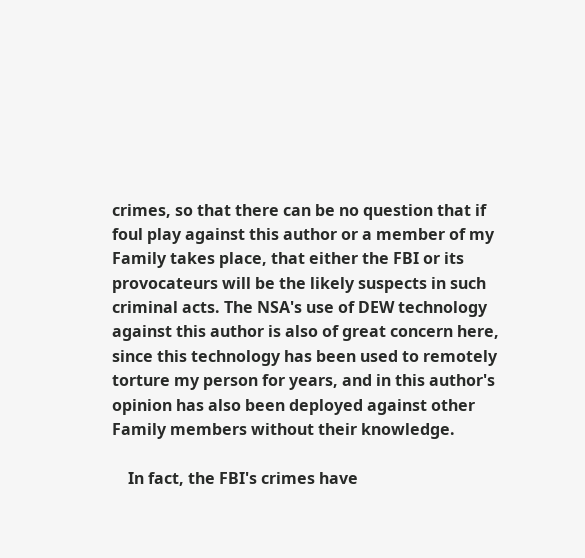crimes, so that there can be no question that if foul play against this author or a member of my Family takes place, that either the FBI or its provocateurs will be the likely suspects in such criminal acts. The NSA's use of DEW technology against this author is also of great concern here, since this technology has been used to remotely torture my person for years, and in this author's opinion has also been deployed against other Family members without their knowledge.

    In fact, the FBI's crimes have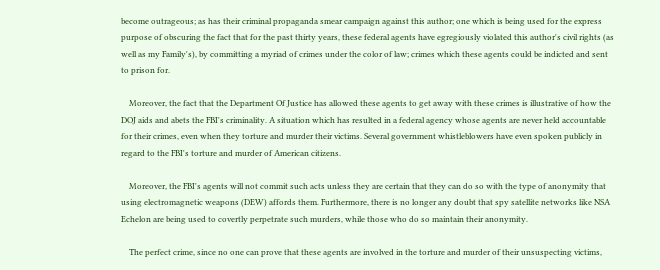become outrageous; as has their criminal propaganda smear campaign against this author; one which is being used for the express purpose of obscuring the fact that for the past thirty years, these federal agents have egregiously violated this author's civil rights (as well as my Family's), by committing a myriad of crimes under the color of law; crimes which these agents could be indicted and sent to prison for.

    Moreover, the fact that the Department Of Justice has allowed these agents to get away with these crimes is illustrative of how the DOJ aids and abets the FBI's criminality. A situation which has resulted in a federal agency whose agents are never held accountable for their crimes, even when they torture and murder their victims. Several government whistleblowers have even spoken publicly in regard to the FBI's torture and murder of American citizens.

    Moreover, the FBI's agents will not commit such acts unless they are certain that they can do so with the type of anonymity that using electromagnetic weapons (DEW) affords them. Furthermore, there is no longer any doubt that spy satellite networks like NSA Echelon are being used to covertly perpetrate such murders, while those who do so maintain their anonymity.

    The perfect crime, since no one can prove that these agents are involved in the torture and murder of their unsuspecting victims,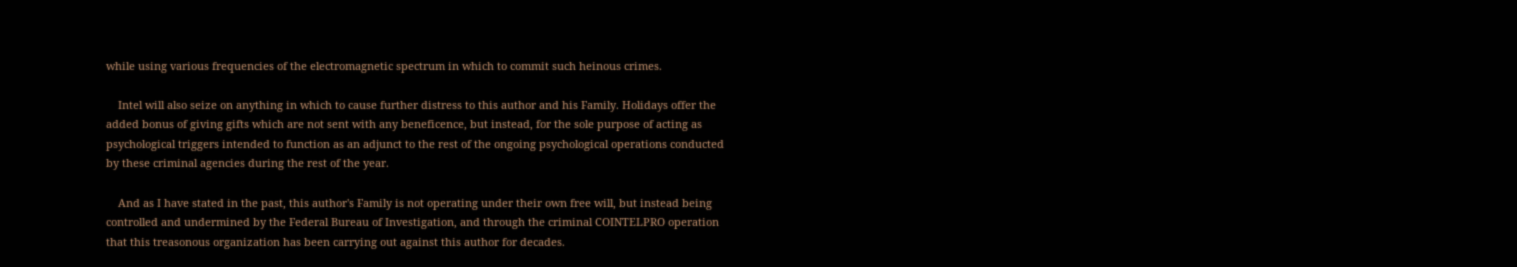while using various frequencies of the electromagnetic spectrum in which to commit such heinous crimes.

    Intel will also seize on anything in which to cause further distress to this author and his Family. Holidays offer the added bonus of giving gifts which are not sent with any beneficence, but instead, for the sole purpose of acting as psychological triggers intended to function as an adjunct to the rest of the ongoing psychological operations conducted by these criminal agencies during the rest of the year.

    And as I have stated in the past, this author's Family is not operating under their own free will, but instead being controlled and undermined by the Federal Bureau of Investigation, and through the criminal COINTELPRO operation that this treasonous organization has been carrying out against this author for decades.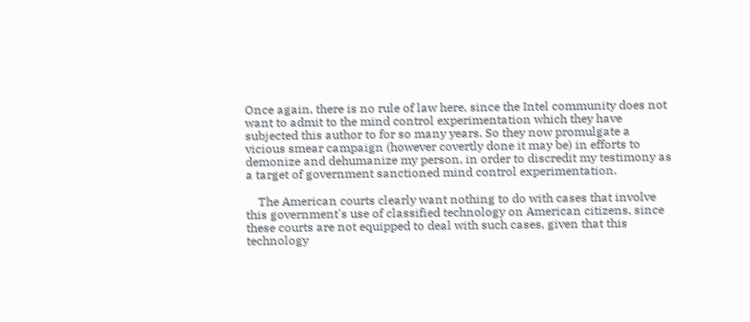Once again, there is no rule of law here, since the Intel community does not want to admit to the mind control experimentation which they have subjected this author to for so many years. So they now promulgate a vicious smear campaign (however covertly done it may be) in efforts to demonize and dehumanize my person, in order to discredit my testimony as a target of government sanctioned mind control experimentation.

    The American courts clearly want nothing to do with cases that involve this government's use of classified technology on American citizens, since these courts are not equipped to deal with such cases, given that this technology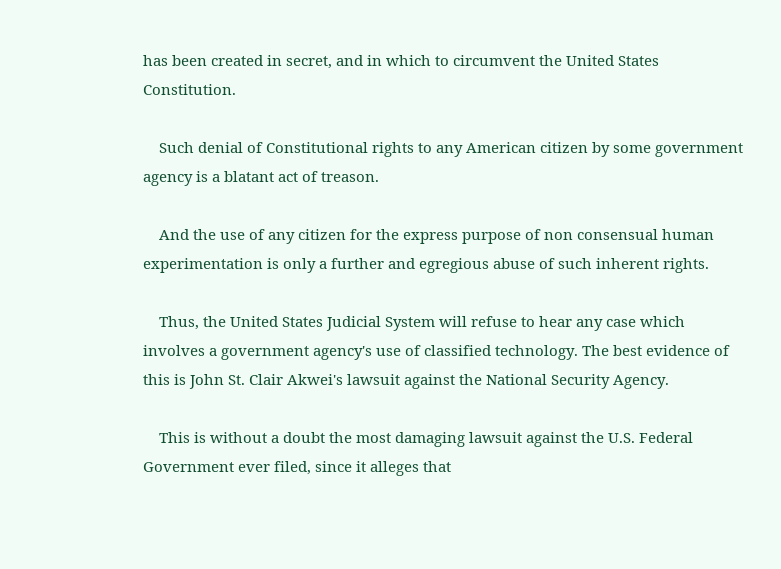has been created in secret, and in which to circumvent the United States Constitution.

    Such denial of Constitutional rights to any American citizen by some government agency is a blatant act of treason.

    And the use of any citizen for the express purpose of non consensual human experimentation is only a further and egregious abuse of such inherent rights.

    Thus, the United States Judicial System will refuse to hear any case which involves a government agency's use of classified technology. The best evidence of this is John St. Clair Akwei's lawsuit against the National Security Agency.

    This is without a doubt the most damaging lawsuit against the U.S. Federal Government ever filed, since it alleges that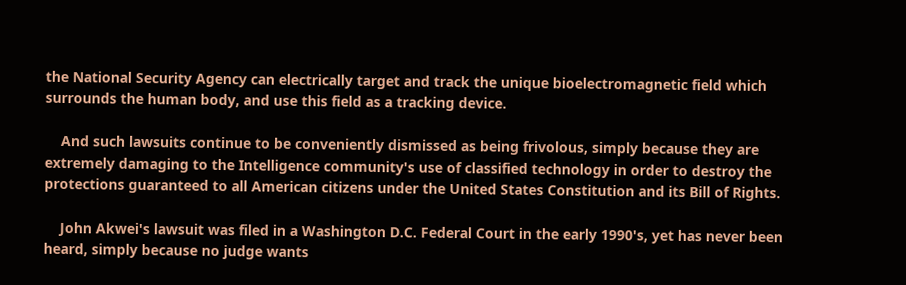the National Security Agency can electrically target and track the unique bioelectromagnetic field which surrounds the human body, and use this field as a tracking device.

    And such lawsuits continue to be conveniently dismissed as being frivolous, simply because they are extremely damaging to the Intelligence community's use of classified technology in order to destroy the protections guaranteed to all American citizens under the United States Constitution and its Bill of Rights.

    John Akwei's lawsuit was filed in a Washington D.C. Federal Court in the early 1990's, yet has never been heard, simply because no judge wants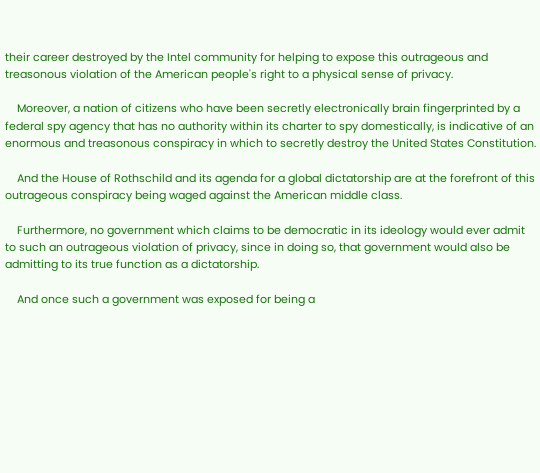their career destroyed by the Intel community for helping to expose this outrageous and treasonous violation of the American people's right to a physical sense of privacy.

    Moreover, a nation of citizens who have been secretly electronically brain fingerprinted by a federal spy agency that has no authority within its charter to spy domestically, is indicative of an enormous and treasonous conspiracy in which to secretly destroy the United States Constitution.

    And the House of Rothschild and its agenda for a global dictatorship are at the forefront of this outrageous conspiracy being waged against the American middle class.

    Furthermore, no government which claims to be democratic in its ideology would ever admit to such an outrageous violation of privacy, since in doing so, that government would also be admitting to its true function as a dictatorship.

    And once such a government was exposed for being a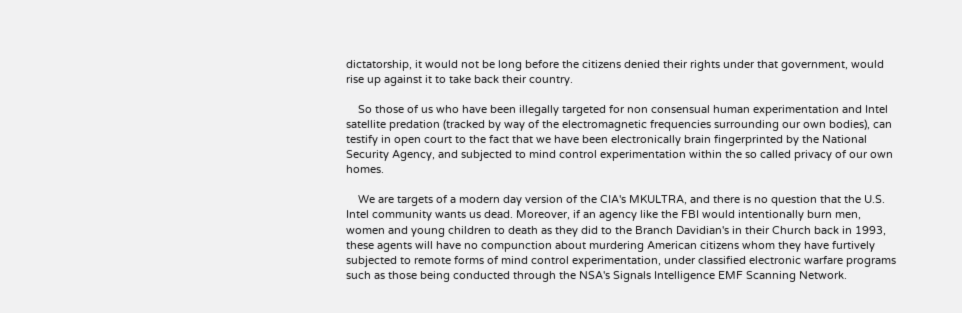dictatorship, it would not be long before the citizens denied their rights under that government, would rise up against it to take back their country.

    So those of us who have been illegally targeted for non consensual human experimentation and Intel satellite predation (tracked by way of the electromagnetic frequencies surrounding our own bodies), can testify in open court to the fact that we have been electronically brain fingerprinted by the National Security Agency, and subjected to mind control experimentation within the so called privacy of our own homes.

    We are targets of a modern day version of the CIA's MKULTRA, and there is no question that the U.S. Intel community wants us dead. Moreover, if an agency like the FBI would intentionally burn men, women and young children to death as they did to the Branch Davidian's in their Church back in 1993, these agents will have no compunction about murdering American citizens whom they have furtively subjected to remote forms of mind control experimentation, under classified electronic warfare programs such as those being conducted through the NSA's Signals Intelligence EMF Scanning Network.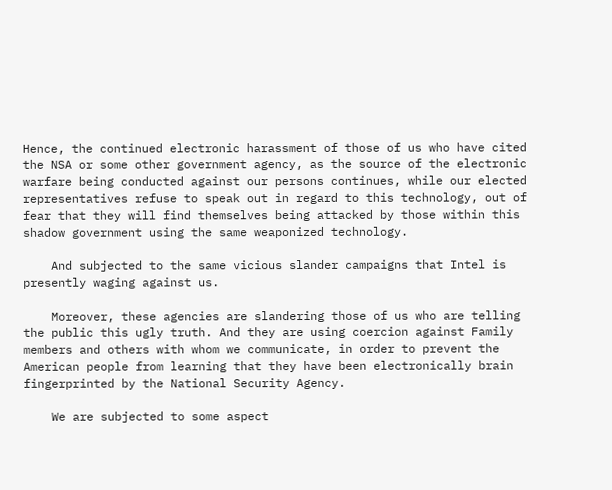Hence, the continued electronic harassment of those of us who have cited the NSA or some other government agency, as the source of the electronic warfare being conducted against our persons continues, while our elected representatives refuse to speak out in regard to this technology, out of fear that they will find themselves being attacked by those within this shadow government using the same weaponized technology.

    And subjected to the same vicious slander campaigns that Intel is presently waging against us.

    Moreover, these agencies are slandering those of us who are telling the public this ugly truth. And they are using coercion against Family members and others with whom we communicate, in order to prevent the American people from learning that they have been electronically brain fingerprinted by the National Security Agency.

    We are subjected to some aspect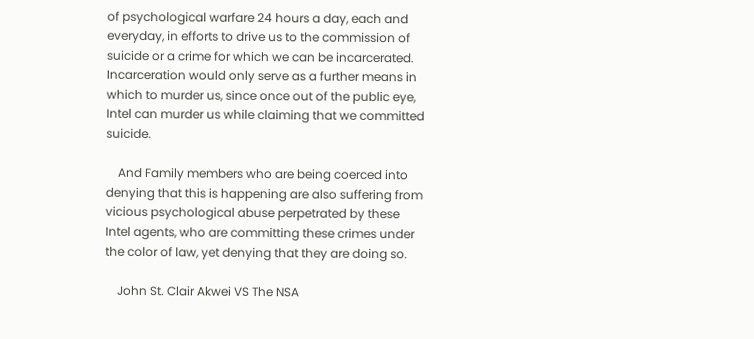of psychological warfare 24 hours a day, each and everyday, in efforts to drive us to the commission of suicide or a crime for which we can be incarcerated. Incarceration would only serve as a further means in which to murder us, since once out of the public eye, Intel can murder us while claiming that we committed suicide.

    And Family members who are being coerced into denying that this is happening are also suffering from vicious psychological abuse perpetrated by these Intel agents, who are committing these crimes under the color of law, yet denying that they are doing so.

    John St. Clair Akwei VS The NSA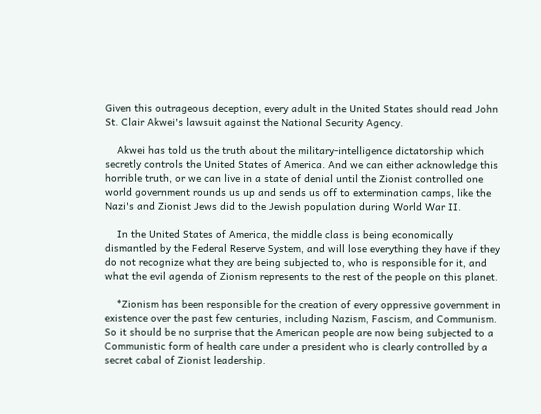Given this outrageous deception, every adult in the United States should read John St. Clair Akwei's lawsuit against the National Security Agency.

    Akwei has told us the truth about the military-intelligence dictatorship which secretly controls the United States of America. And we can either acknowledge this horrible truth, or we can live in a state of denial until the Zionist controlled one world government rounds us up and sends us off to extermination camps, like the Nazi's and Zionist Jews did to the Jewish population during World War II.

    In the United States of America, the middle class is being economically dismantled by the Federal Reserve System, and will lose everything they have if they do not recognize what they are being subjected to, who is responsible for it, and what the evil agenda of Zionism represents to the rest of the people on this planet.

    *Zionism has been responsible for the creation of every oppressive government in existence over the past few centuries, including Nazism, Fascism, and Communism. So it should be no surprise that the American people are now being subjected to a Communistic form of health care under a president who is clearly controlled by a secret cabal of Zionist leadership.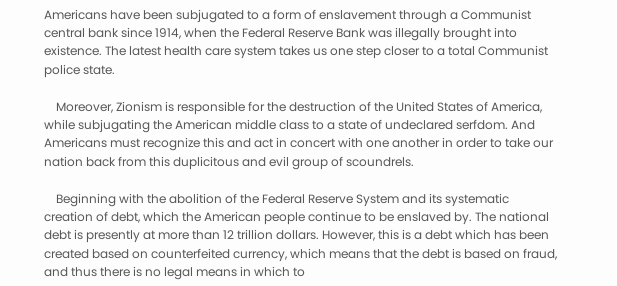Americans have been subjugated to a form of enslavement through a Communist central bank since 1914, when the Federal Reserve Bank was illegally brought into existence. The latest health care system takes us one step closer to a total Communist police state.

    Moreover, Zionism is responsible for the destruction of the United States of America, while subjugating the American middle class to a state of undeclared serfdom. And Americans must recognize this and act in concert with one another in order to take our nation back from this duplicitous and evil group of scoundrels.

    Beginning with the abolition of the Federal Reserve System and its systematic creation of debt, which the American people continue to be enslaved by. The national debt is presently at more than 12 trillion dollars. However, this is a debt which has been created based on counterfeited currency, which means that the debt is based on fraud, and thus there is no legal means in which to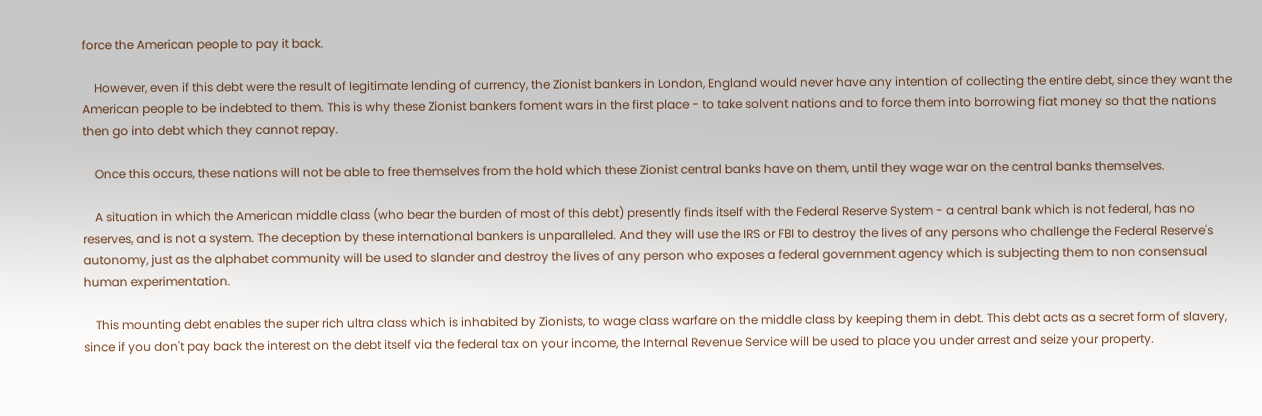force the American people to pay it back.

    However, even if this debt were the result of legitimate lending of currency, the Zionist bankers in London, England would never have any intention of collecting the entire debt, since they want the American people to be indebted to them. This is why these Zionist bankers foment wars in the first place - to take solvent nations and to force them into borrowing fiat money so that the nations then go into debt which they cannot repay.

    Once this occurs, these nations will not be able to free themselves from the hold which these Zionist central banks have on them, until they wage war on the central banks themselves.

    A situation in which the American middle class (who bear the burden of most of this debt) presently finds itself with the Federal Reserve System - a central bank which is not federal, has no reserves, and is not a system. The deception by these international bankers is unparalleled. And they will use the IRS or FBI to destroy the lives of any persons who challenge the Federal Reserve's autonomy, just as the alphabet community will be used to slander and destroy the lives of any person who exposes a federal government agency which is subjecting them to non consensual human experimentation.

    This mounting debt enables the super rich ultra class which is inhabited by Zionists, to wage class warfare on the middle class by keeping them in debt. This debt acts as a secret form of slavery, since if you don't pay back the interest on the debt itself via the federal tax on your income, the Internal Revenue Service will be used to place you under arrest and seize your property.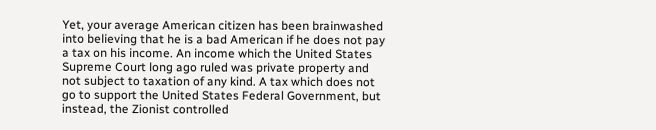Yet, your average American citizen has been brainwashed into believing that he is a bad American if he does not pay a tax on his income. An income which the United States Supreme Court long ago ruled was private property and not subject to taxation of any kind. A tax which does not go to support the United States Federal Government, but instead, the Zionist controlled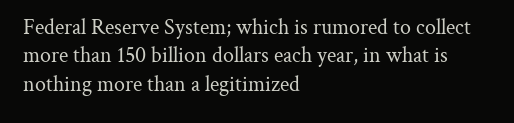Federal Reserve System; which is rumored to collect more than 150 billion dollars each year, in what is nothing more than a legitimized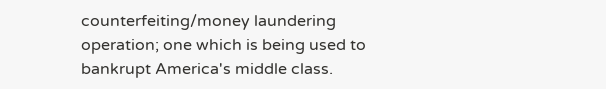counterfeiting/money laundering operation; one which is being used to bankrupt America's middle class.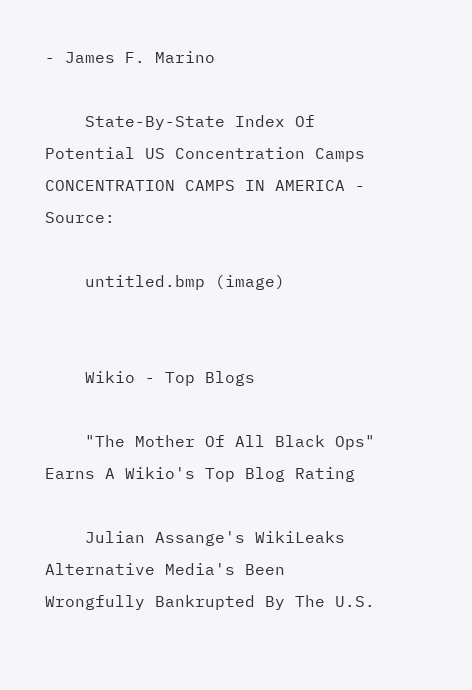- James F. Marino

    State-By-State Index Of Potential US Concentration Camps CONCENTRATION CAMPS IN AMERICA - Source:

    untitled.bmp (image)


    Wikio - Top Blogs

    "The Mother Of All Black Ops" Earns A Wikio's Top Blog Rating

    Julian Assange's WikiLeaks Alternative Media's Been Wrongfully Bankrupted By The U.S.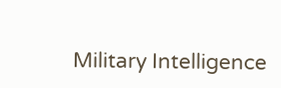Military Intelligence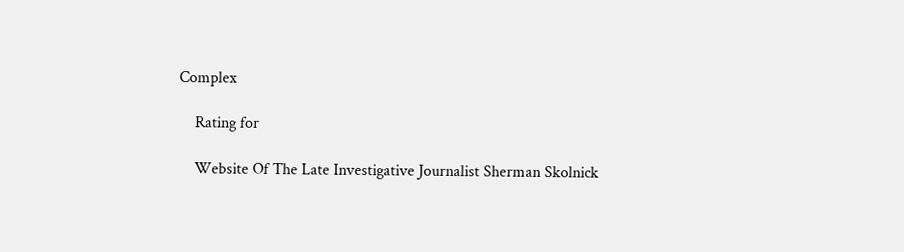Complex

    Rating for

    Website Of The Late Investigative Journalist Sherman Skolnick